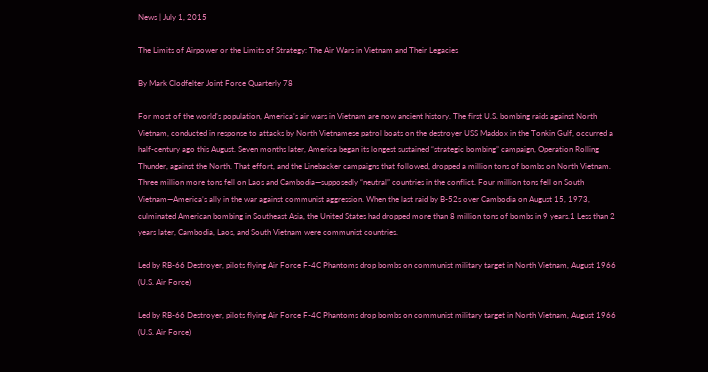News | July 1, 2015

The Limits of Airpower or the Limits of Strategy: The Air Wars in Vietnam and Their Legacies

By Mark Clodfelter Joint Force Quarterly 78

For most of the world’s population, America’s air wars in Vietnam are now ancient history. The first U.S. bombing raids against North Vietnam, conducted in response to attacks by North Vietnamese patrol boats on the destroyer USS Maddox in the Tonkin Gulf, occurred a half-century ago this August. Seven months later, America began its longest sustained “strategic bombing” campaign, Operation Rolling Thunder, against the North. That effort, and the Linebacker campaigns that followed, dropped a million tons of bombs on North Vietnam. Three million more tons fell on Laos and Cambodia—supposedly “neutral” countries in the conflict. Four million tons fell on South Vietnam—America’s ally in the war against communist aggression. When the last raid by B-52s over Cambodia on August 15, 1973, culminated American bombing in Southeast Asia, the United States had dropped more than 8 million tons of bombs in 9 years.1 Less than 2 years later, Cambodia, Laos, and South Vietnam were communist countries.

Led by RB-66 Destroyer, pilots flying Air Force F-4C Phantoms drop bombs on communist military target in North Vietnam, August 1966 (U.S. Air Force)

Led by RB-66 Destroyer, pilots flying Air Force F-4C Phantoms drop bombs on communist military target in North Vietnam, August 1966 (U.S. Air Force)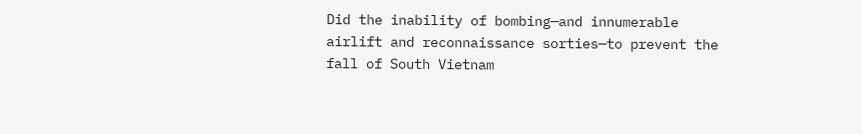Did the inability of bombing—and innumerable airlift and reconnaissance sorties—to prevent the fall of South Vietnam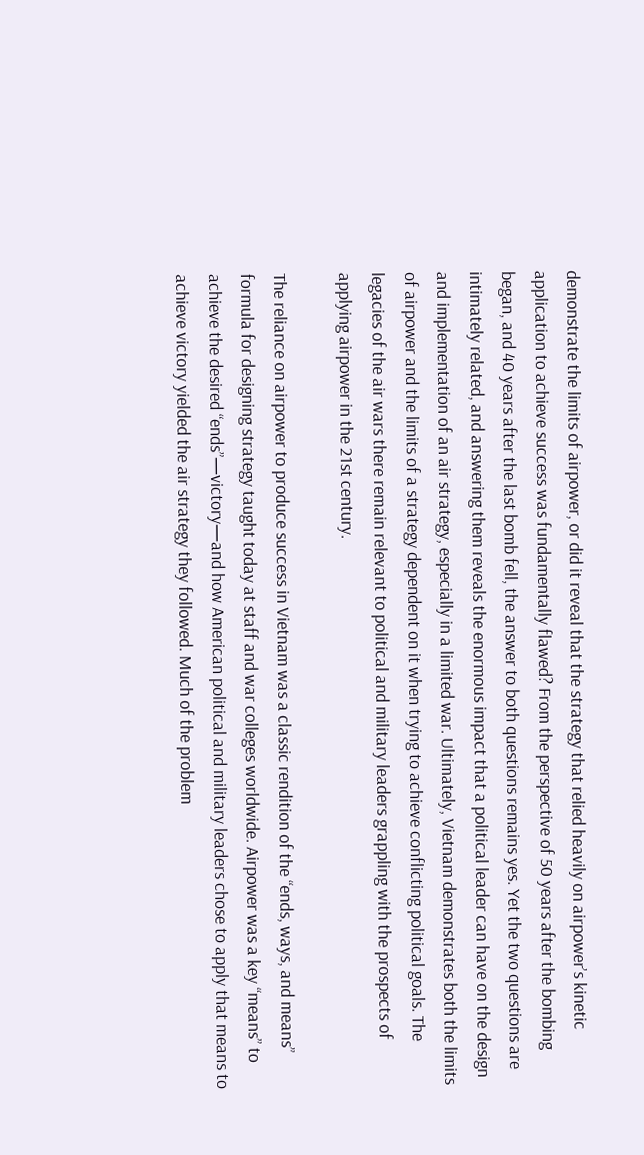demonstrate the limits of airpower, or did it reveal that the strategy that relied heavily on airpower’s kinetic application to achieve success was fundamentally flawed? From the perspective of 50 years after the bombing began, and 40 years after the last bomb fell, the answer to both questions remains yes. Yet the two questions are intimately related, and answering them reveals the enormous impact that a political leader can have on the design and implementation of an air strategy, especially in a limited war. Ultimately, Vietnam demonstrates both the limits of airpower and the limits of a strategy dependent on it when trying to achieve conflicting political goals. The legacies of the air wars there remain relevant to political and military leaders grappling with the prospects of applying airpower in the 21st century.

The reliance on airpower to produce success in Vietnam was a classic rendition of the “ends, ways, and means” formula for designing strategy taught today at staff and war colleges worldwide. Airpower was a key “means” to achieve the desired “ends”—victory—and how American political and military leaders chose to apply that means to achieve victory yielded the air strategy they followed. Much of the problem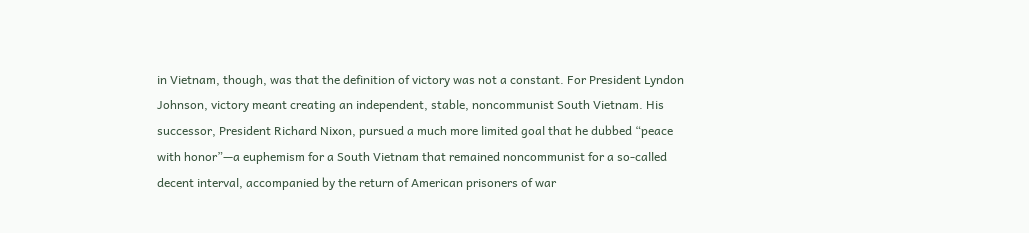in Vietnam, though, was that the definition of victory was not a constant. For President Lyndon Johnson, victory meant creating an independent, stable, noncommunist South Vietnam. His successor, President Richard Nixon, pursued a much more limited goal that he dubbed “peace with honor”—a euphemism for a South Vietnam that remained noncommunist for a so-called decent interval, accompanied by the return of American prisoners of war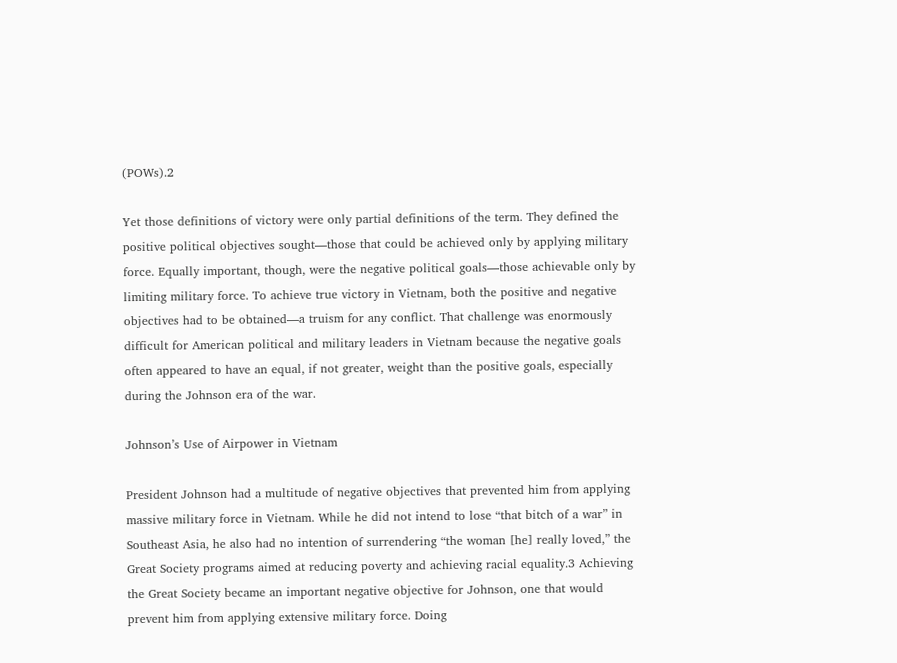(POWs).2

Yet those definitions of victory were only partial definitions of the term. They defined the positive political objectives sought—those that could be achieved only by applying military force. Equally important, though, were the negative political goals—those achievable only by limiting military force. To achieve true victory in Vietnam, both the positive and negative objectives had to be obtained—a truism for any conflict. That challenge was enormously difficult for American political and military leaders in Vietnam because the negative goals often appeared to have an equal, if not greater, weight than the positive goals, especially during the Johnson era of the war.

Johnson’s Use of Airpower in Vietnam

President Johnson had a multitude of negative objectives that prevented him from applying massive military force in Vietnam. While he did not intend to lose “that bitch of a war” in Southeast Asia, he also had no intention of surrendering “the woman [he] really loved,” the Great Society programs aimed at reducing poverty and achieving racial equality.3 Achieving the Great Society became an important negative objective for Johnson, one that would prevent him from applying extensive military force. Doing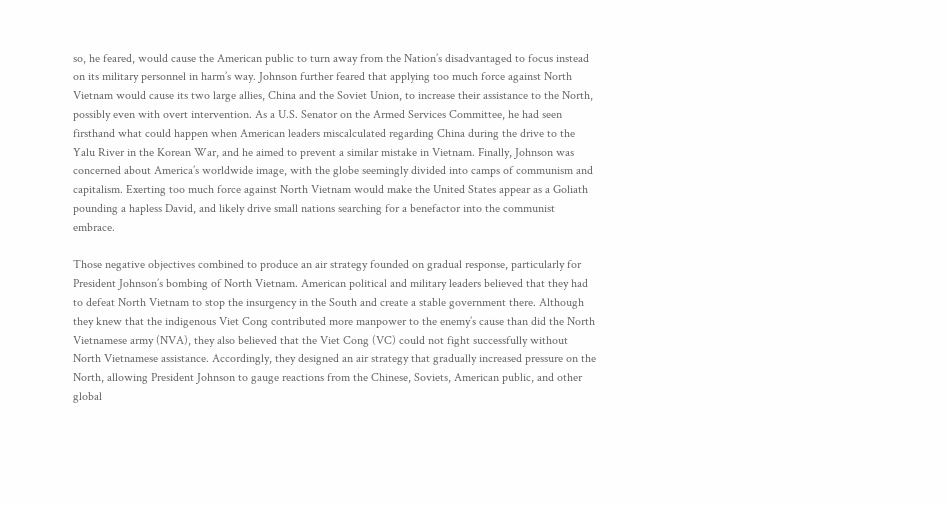so, he feared, would cause the American public to turn away from the Nation’s disadvantaged to focus instead on its military personnel in harm’s way. Johnson further feared that applying too much force against North Vietnam would cause its two large allies, China and the Soviet Union, to increase their assistance to the North, possibly even with overt intervention. As a U.S. Senator on the Armed Services Committee, he had seen firsthand what could happen when American leaders miscalculated regarding China during the drive to the Yalu River in the Korean War, and he aimed to prevent a similar mistake in Vietnam. Finally, Johnson was concerned about America’s worldwide image, with the globe seemingly divided into camps of communism and capitalism. Exerting too much force against North Vietnam would make the United States appear as a Goliath pounding a hapless David, and likely drive small nations searching for a benefactor into the communist embrace.

Those negative objectives combined to produce an air strategy founded on gradual response, particularly for President Johnson’s bombing of North Vietnam. American political and military leaders believed that they had to defeat North Vietnam to stop the insurgency in the South and create a stable government there. Although they knew that the indigenous Viet Cong contributed more manpower to the enemy’s cause than did the North Vietnamese army (NVA), they also believed that the Viet Cong (VC) could not fight successfully without North Vietnamese assistance. Accordingly, they designed an air strategy that gradually increased pressure on the North, allowing President Johnson to gauge reactions from the Chinese, Soviets, American public, and other global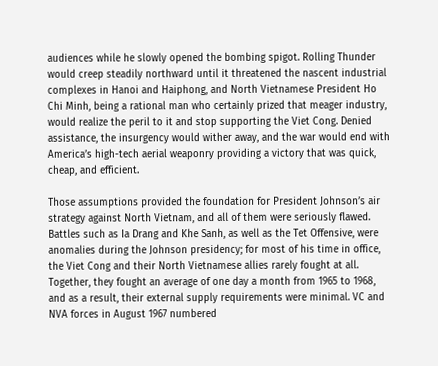audiences while he slowly opened the bombing spigot. Rolling Thunder would creep steadily northward until it threatened the nascent industrial complexes in Hanoi and Haiphong, and North Vietnamese President Ho Chi Minh, being a rational man who certainly prized that meager industry, would realize the peril to it and stop supporting the Viet Cong. Denied assistance, the insurgency would wither away, and the war would end with America’s high-tech aerial weaponry providing a victory that was quick, cheap, and efficient.

Those assumptions provided the foundation for President Johnson’s air strategy against North Vietnam, and all of them were seriously flawed. Battles such as Ia Drang and Khe Sanh, as well as the Tet Offensive, were anomalies during the Johnson presidency; for most of his time in office, the Viet Cong and their North Vietnamese allies rarely fought at all. Together, they fought an average of one day a month from 1965 to 1968, and as a result, their external supply requirements were minimal. VC and NVA forces in August 1967 numbered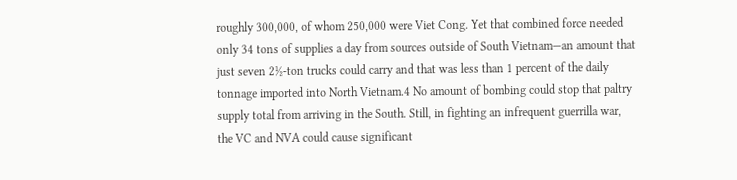roughly 300,000, of whom 250,000 were Viet Cong. Yet that combined force needed only 34 tons of supplies a day from sources outside of South Vietnam—an amount that just seven 2½-ton trucks could carry and that was less than 1 percent of the daily tonnage imported into North Vietnam.4 No amount of bombing could stop that paltry supply total from arriving in the South. Still, in fighting an infrequent guerrilla war, the VC and NVA could cause significant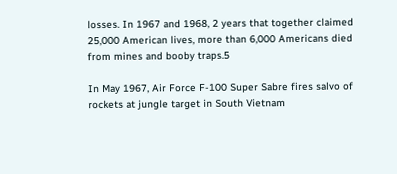losses. In 1967 and 1968, 2 years that together claimed 25,000 American lives, more than 6,000 Americans died from mines and booby traps.5

In May 1967, Air Force F-100 Super Sabre fires salvo of rockets at jungle target in South Vietnam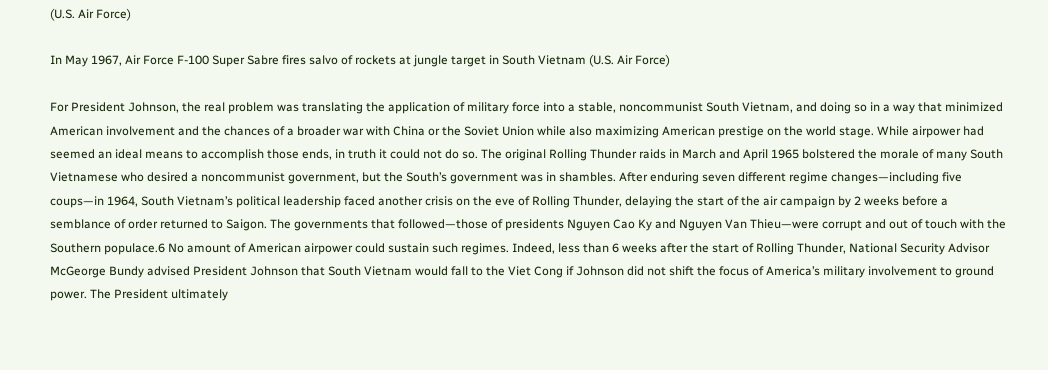(U.S. Air Force)

In May 1967, Air Force F-100 Super Sabre fires salvo of rockets at jungle target in South Vietnam (U.S. Air Force)

For President Johnson, the real problem was translating the application of military force into a stable, noncommunist South Vietnam, and doing so in a way that minimized American involvement and the chances of a broader war with China or the Soviet Union while also maximizing American prestige on the world stage. While airpower had seemed an ideal means to accomplish those ends, in truth it could not do so. The original Rolling Thunder raids in March and April 1965 bolstered the morale of many South Vietnamese who desired a noncommunist government, but the South’s government was in shambles. After enduring seven different regime changes—including five coups—in 1964, South Vietnam’s political leadership faced another crisis on the eve of Rolling Thunder, delaying the start of the air campaign by 2 weeks before a semblance of order returned to Saigon. The governments that followed—those of presidents Nguyen Cao Ky and Nguyen Van Thieu—were corrupt and out of touch with the Southern populace.6 No amount of American airpower could sustain such regimes. Indeed, less than 6 weeks after the start of Rolling Thunder, National Security Advisor McGeorge Bundy advised President Johnson that South Vietnam would fall to the Viet Cong if Johnson did not shift the focus of America’s military involvement to ground power. The President ultimately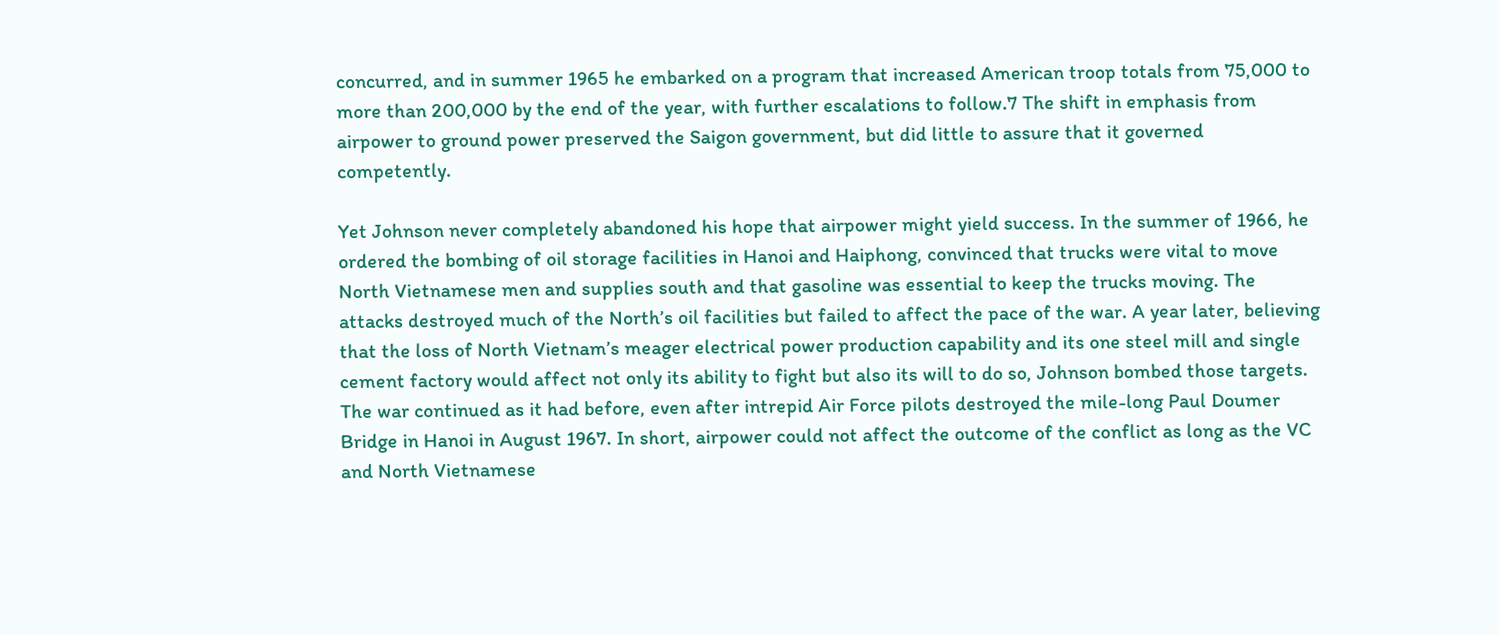concurred, and in summer 1965 he embarked on a program that increased American troop totals from 75,000 to more than 200,000 by the end of the year, with further escalations to follow.7 The shift in emphasis from airpower to ground power preserved the Saigon government, but did little to assure that it governed competently.

Yet Johnson never completely abandoned his hope that airpower might yield success. In the summer of 1966, he ordered the bombing of oil storage facilities in Hanoi and Haiphong, convinced that trucks were vital to move North Vietnamese men and supplies south and that gasoline was essential to keep the trucks moving. The attacks destroyed much of the North’s oil facilities but failed to affect the pace of the war. A year later, believing that the loss of North Vietnam’s meager electrical power production capability and its one steel mill and single cement factory would affect not only its ability to fight but also its will to do so, Johnson bombed those targets. The war continued as it had before, even after intrepid Air Force pilots destroyed the mile-long Paul Doumer Bridge in Hanoi in August 1967. In short, airpower could not affect the outcome of the conflict as long as the VC and North Vietnamese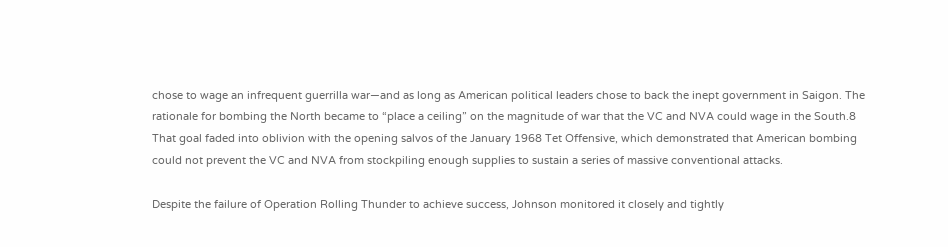chose to wage an infrequent guerrilla war—and as long as American political leaders chose to back the inept government in Saigon. The rationale for bombing the North became to “place a ceiling” on the magnitude of war that the VC and NVA could wage in the South.8 That goal faded into oblivion with the opening salvos of the January 1968 Tet Offensive, which demonstrated that American bombing could not prevent the VC and NVA from stockpiling enough supplies to sustain a series of massive conventional attacks.

Despite the failure of Operation Rolling Thunder to achieve success, Johnson monitored it closely and tightly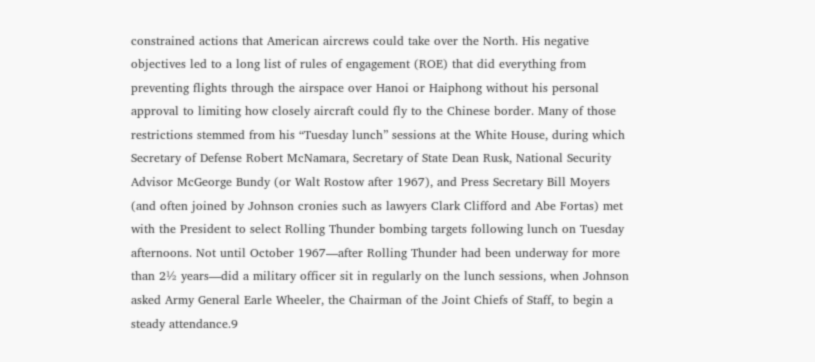constrained actions that American aircrews could take over the North. His negative objectives led to a long list of rules of engagement (ROE) that did everything from preventing flights through the airspace over Hanoi or Haiphong without his personal approval to limiting how closely aircraft could fly to the Chinese border. Many of those restrictions stemmed from his “Tuesday lunch” sessions at the White House, during which Secretary of Defense Robert McNamara, Secretary of State Dean Rusk, National Security Advisor McGeorge Bundy (or Walt Rostow after 1967), and Press Secretary Bill Moyers (and often joined by Johnson cronies such as lawyers Clark Clifford and Abe Fortas) met with the President to select Rolling Thunder bombing targets following lunch on Tuesday afternoons. Not until October 1967—after Rolling Thunder had been underway for more than 2½ years—did a military officer sit in regularly on the lunch sessions, when Johnson asked Army General Earle Wheeler, the Chairman of the Joint Chiefs of Staff, to begin a steady attendance.9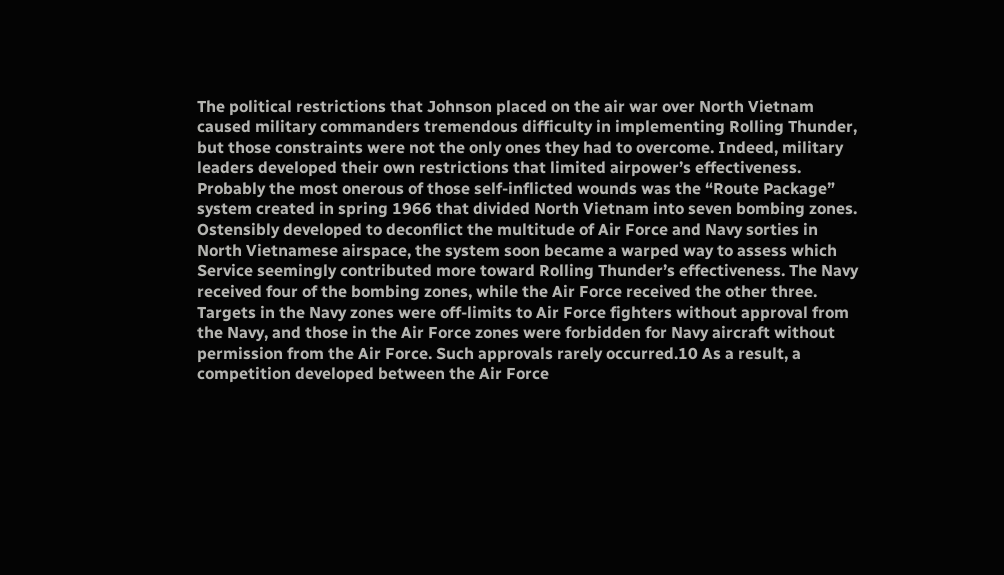The political restrictions that Johnson placed on the air war over North Vietnam caused military commanders tremendous difficulty in implementing Rolling Thunder, but those constraints were not the only ones they had to overcome. Indeed, military leaders developed their own restrictions that limited airpower’s effectiveness. Probably the most onerous of those self-inflicted wounds was the “Route Package” system created in spring 1966 that divided North Vietnam into seven bombing zones. Ostensibly developed to deconflict the multitude of Air Force and Navy sorties in North Vietnamese airspace, the system soon became a warped way to assess which Service seemingly contributed more toward Rolling Thunder’s effectiveness. The Navy received four of the bombing zones, while the Air Force received the other three. Targets in the Navy zones were off-limits to Air Force fighters without approval from the Navy, and those in the Air Force zones were forbidden for Navy aircraft without permission from the Air Force. Such approvals rarely occurred.10 As a result, a competition developed between the Air Force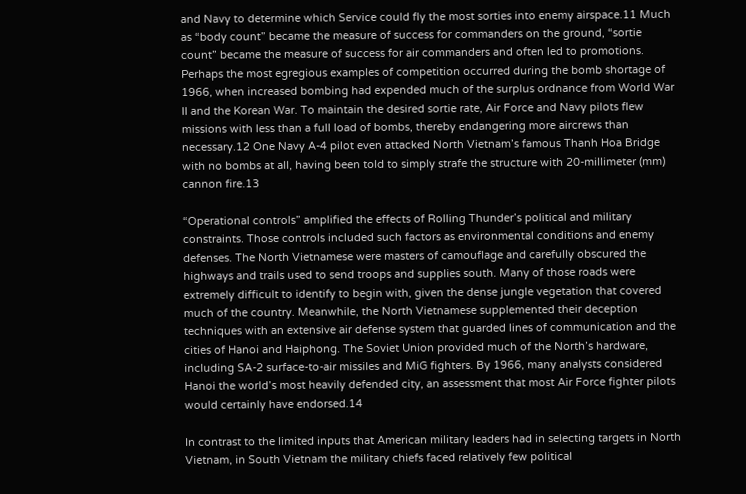and Navy to determine which Service could fly the most sorties into enemy airspace.11 Much as “body count” became the measure of success for commanders on the ground, “sortie count” became the measure of success for air commanders and often led to promotions. Perhaps the most egregious examples of competition occurred during the bomb shortage of 1966, when increased bombing had expended much of the surplus ordnance from World War II and the Korean War. To maintain the desired sortie rate, Air Force and Navy pilots flew missions with less than a full load of bombs, thereby endangering more aircrews than necessary.12 One Navy A-4 pilot even attacked North Vietnam’s famous Thanh Hoa Bridge with no bombs at all, having been told to simply strafe the structure with 20-millimeter (mm) cannon fire.13

“Operational controls” amplified the effects of Rolling Thunder’s political and military constraints. Those controls included such factors as environmental conditions and enemy defenses. The North Vietnamese were masters of camouflage and carefully obscured the highways and trails used to send troops and supplies south. Many of those roads were extremely difficult to identify to begin with, given the dense jungle vegetation that covered much of the country. Meanwhile, the North Vietnamese supplemented their deception techniques with an extensive air defense system that guarded lines of communication and the cities of Hanoi and Haiphong. The Soviet Union provided much of the North’s hardware, including SA-2 surface-to-air missiles and MiG fighters. By 1966, many analysts considered Hanoi the world’s most heavily defended city, an assessment that most Air Force fighter pilots would certainly have endorsed.14

In contrast to the limited inputs that American military leaders had in selecting targets in North Vietnam, in South Vietnam the military chiefs faced relatively few political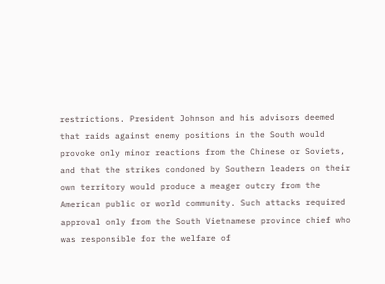restrictions. President Johnson and his advisors deemed that raids against enemy positions in the South would provoke only minor reactions from the Chinese or Soviets, and that the strikes condoned by Southern leaders on their own territory would produce a meager outcry from the American public or world community. Such attacks required approval only from the South Vietnamese province chief who was responsible for the welfare of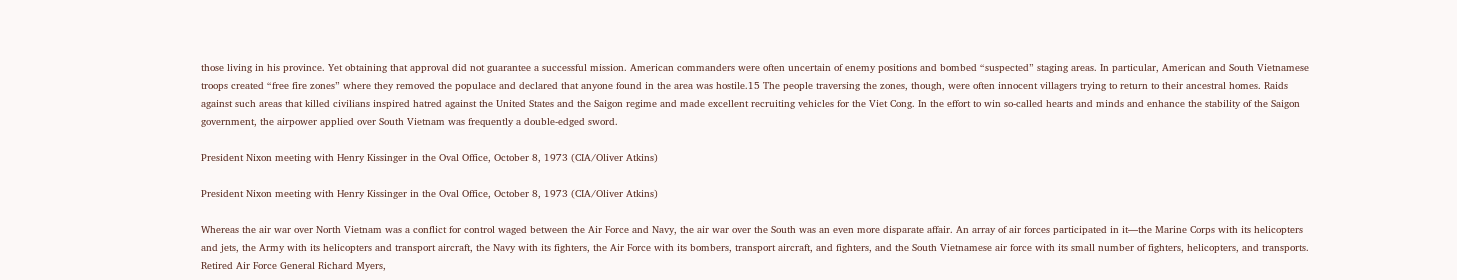those living in his province. Yet obtaining that approval did not guarantee a successful mission. American commanders were often uncertain of enemy positions and bombed “suspected” staging areas. In particular, American and South Vietnamese troops created “free fire zones” where they removed the populace and declared that anyone found in the area was hostile.15 The people traversing the zones, though, were often innocent villagers trying to return to their ancestral homes. Raids against such areas that killed civilians inspired hatred against the United States and the Saigon regime and made excellent recruiting vehicles for the Viet Cong. In the effort to win so-called hearts and minds and enhance the stability of the Saigon government, the airpower applied over South Vietnam was frequently a double-edged sword.

President Nixon meeting with Henry Kissinger in the Oval Office, October 8, 1973 (CIA/Oliver Atkins)

President Nixon meeting with Henry Kissinger in the Oval Office, October 8, 1973 (CIA/Oliver Atkins)

Whereas the air war over North Vietnam was a conflict for control waged between the Air Force and Navy, the air war over the South was an even more disparate affair. An array of air forces participated in it—the Marine Corps with its helicopters and jets, the Army with its helicopters and transport aircraft, the Navy with its fighters, the Air Force with its bombers, transport aircraft, and fighters, and the South Vietnamese air force with its small number of fighters, helicopters, and transports. Retired Air Force General Richard Myers,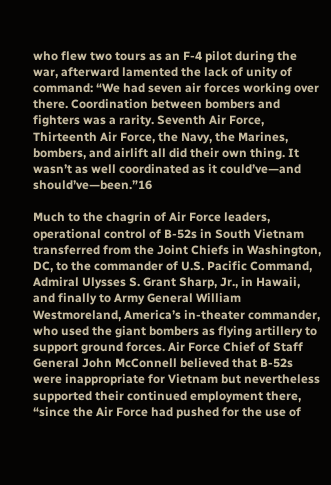who flew two tours as an F-4 pilot during the war, afterward lamented the lack of unity of command: “We had seven air forces working over there. Coordination between bombers and fighters was a rarity. Seventh Air Force, Thirteenth Air Force, the Navy, the Marines, bombers, and airlift all did their own thing. It wasn’t as well coordinated as it could’ve—and should’ve—been.”16

Much to the chagrin of Air Force leaders, operational control of B-52s in South Vietnam transferred from the Joint Chiefs in Washington, DC, to the commander of U.S. Pacific Command, Admiral Ulysses S. Grant Sharp, Jr., in Hawaii, and finally to Army General William Westmoreland, America’s in-theater commander, who used the giant bombers as flying artillery to support ground forces. Air Force Chief of Staff General John McConnell believed that B-52s were inappropriate for Vietnam but nevertheless supported their continued employment there, “since the Air Force had pushed for the use of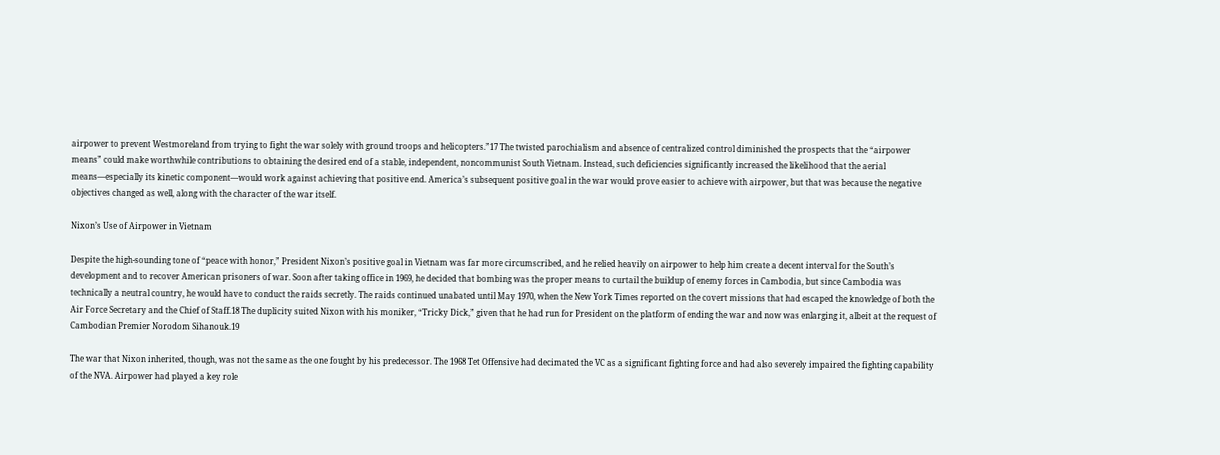airpower to prevent Westmoreland from trying to fight the war solely with ground troops and helicopters.”17 The twisted parochialism and absence of centralized control diminished the prospects that the “airpower means” could make worthwhile contributions to obtaining the desired end of a stable, independent, noncommunist South Vietnam. Instead, such deficiencies significantly increased the likelihood that the aerial means—especially its kinetic component—would work against achieving that positive end. America’s subsequent positive goal in the war would prove easier to achieve with airpower, but that was because the negative objectives changed as well, along with the character of the war itself.

Nixon’s Use of Airpower in Vietnam

Despite the high-sounding tone of “peace with honor,” President Nixon’s positive goal in Vietnam was far more circumscribed, and he relied heavily on airpower to help him create a decent interval for the South’s development and to recover American prisoners of war. Soon after taking office in 1969, he decided that bombing was the proper means to curtail the buildup of enemy forces in Cambodia, but since Cambodia was technically a neutral country, he would have to conduct the raids secretly. The raids continued unabated until May 1970, when the New York Times reported on the covert missions that had escaped the knowledge of both the Air Force Secretary and the Chief of Staff.18 The duplicity suited Nixon with his moniker, “Tricky Dick,” given that he had run for President on the platform of ending the war and now was enlarging it, albeit at the request of Cambodian Premier Norodom Sihanouk.19

The war that Nixon inherited, though, was not the same as the one fought by his predecessor. The 1968 Tet Offensive had decimated the VC as a significant fighting force and had also severely impaired the fighting capability of the NVA. Airpower had played a key role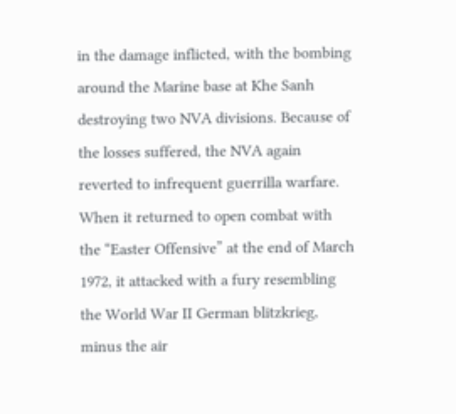in the damage inflicted, with the bombing around the Marine base at Khe Sanh destroying two NVA divisions. Because of the losses suffered, the NVA again reverted to infrequent guerrilla warfare. When it returned to open combat with the “Easter Offensive” at the end of March 1972, it attacked with a fury resembling the World War II German blitzkrieg, minus the air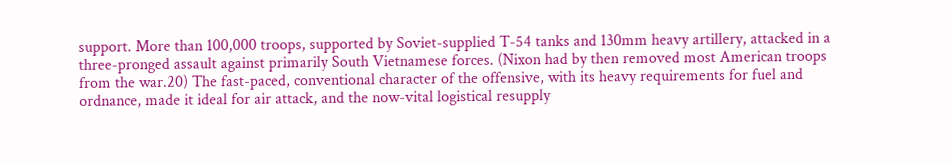support. More than 100,000 troops, supported by Soviet-supplied T-54 tanks and 130mm heavy artillery, attacked in a three-pronged assault against primarily South Vietnamese forces. (Nixon had by then removed most American troops from the war.20) The fast-paced, conventional character of the offensive, with its heavy requirements for fuel and ordnance, made it ideal for air attack, and the now-vital logistical resupply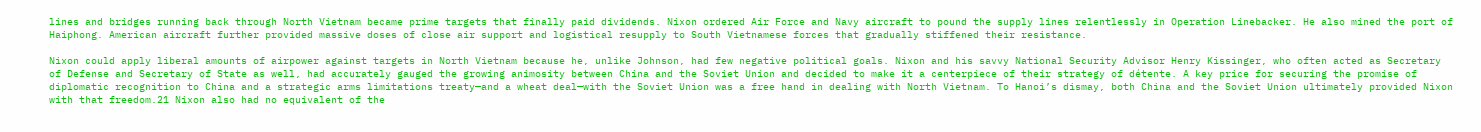lines and bridges running back through North Vietnam became prime targets that finally paid dividends. Nixon ordered Air Force and Navy aircraft to pound the supply lines relentlessly in Operation Linebacker. He also mined the port of Haiphong. American aircraft further provided massive doses of close air support and logistical resupply to South Vietnamese forces that gradually stiffened their resistance.

Nixon could apply liberal amounts of airpower against targets in North Vietnam because he, unlike Johnson, had few negative political goals. Nixon and his savvy National Security Advisor Henry Kissinger, who often acted as Secretary of Defense and Secretary of State as well, had accurately gauged the growing animosity between China and the Soviet Union and decided to make it a centerpiece of their strategy of détente. A key price for securing the promise of diplomatic recognition to China and a strategic arms limitations treaty—and a wheat deal—with the Soviet Union was a free hand in dealing with North Vietnam. To Hanoi’s dismay, both China and the Soviet Union ultimately provided Nixon with that freedom.21 Nixon also had no equivalent of the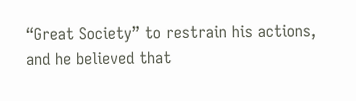“Great Society” to restrain his actions, and he believed that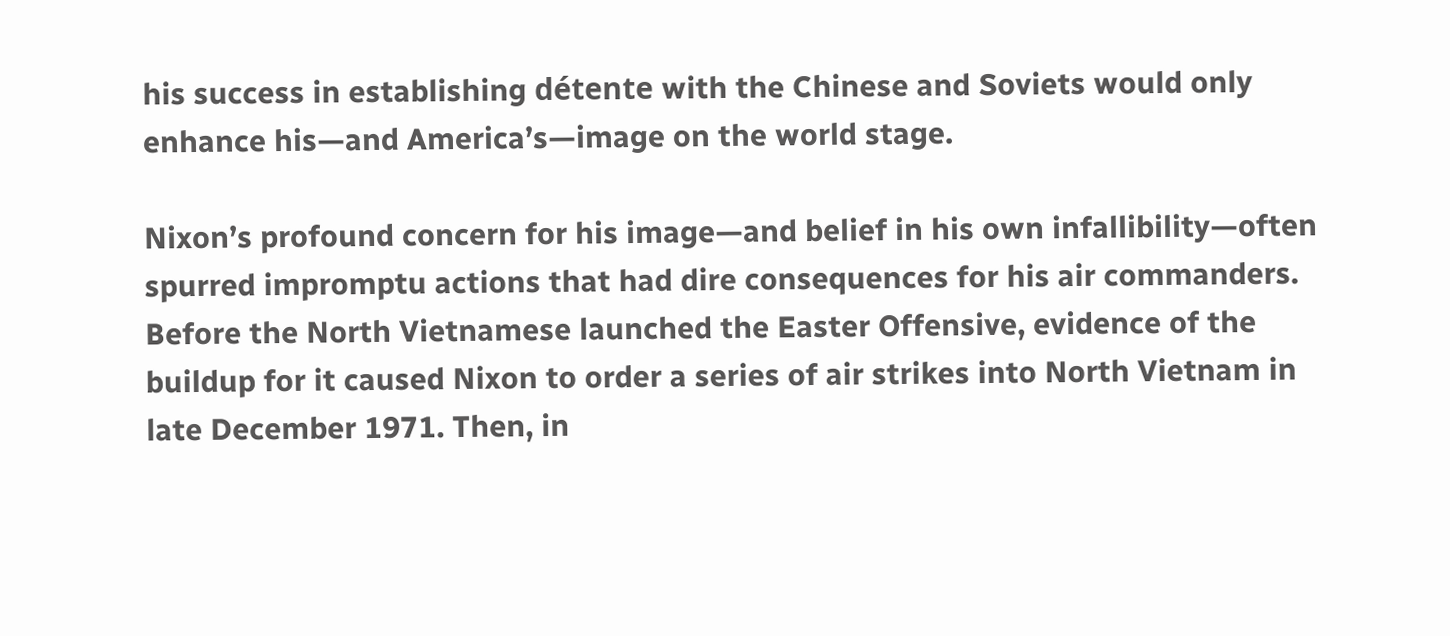his success in establishing détente with the Chinese and Soviets would only enhance his—and America’s—image on the world stage.

Nixon’s profound concern for his image—and belief in his own infallibility—often spurred impromptu actions that had dire consequences for his air commanders. Before the North Vietnamese launched the Easter Offensive, evidence of the buildup for it caused Nixon to order a series of air strikes into North Vietnam in late December 1971. Then, in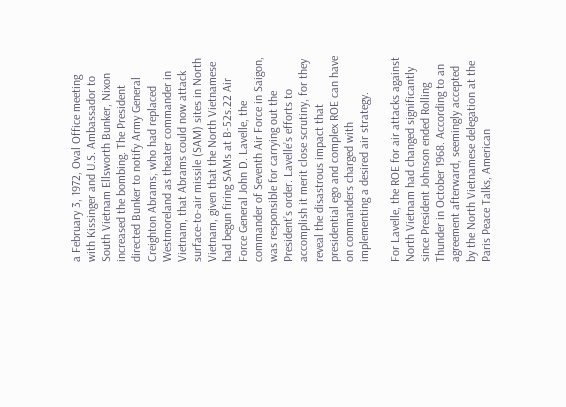a February 3, 1972, Oval Office meeting with Kissinger and U.S. Ambassador to South Vietnam Ellsworth Bunker, Nixon increased the bombing. The President directed Bunker to notify Army General Creighton Abrams, who had replaced Westmoreland as theater commander in Vietnam, that Abrams could now attack surface-to-air missile (SAM) sites in North Vietnam, given that the North Vietnamese had begun firing SAMs at B-52s.22 Air Force General John D. Lavelle, the commander of Seventh Air Force in Saigon, was responsible for carrying out the President’s order. Lavelle’s efforts to accomplish it merit close scrutiny, for they reveal the disastrous impact that presidential ego and complex ROE can have on commanders charged with implementing a desired air strategy.

For Lavelle, the ROE for air attacks against North Vietnam had changed significantly since President Johnson ended Rolling Thunder in October 1968. According to an agreement afterward, seemingly accepted by the North Vietnamese delegation at the Paris Peace Talks, American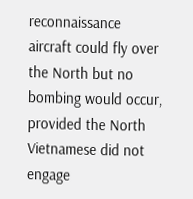reconnaissance aircraft could fly over the North but no bombing would occur, provided the North Vietnamese did not engage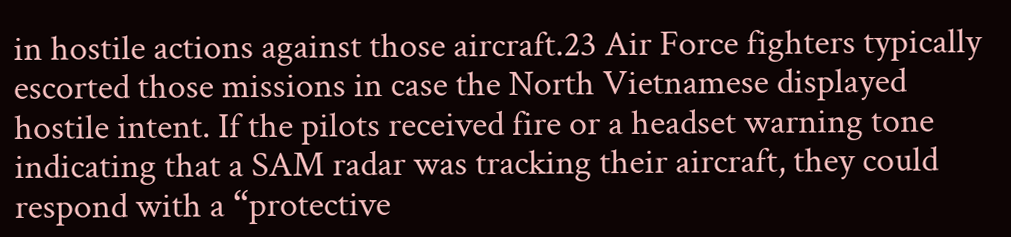in hostile actions against those aircraft.23 Air Force fighters typically escorted those missions in case the North Vietnamese displayed hostile intent. If the pilots received fire or a headset warning tone indicating that a SAM radar was tracking their aircraft, they could respond with a “protective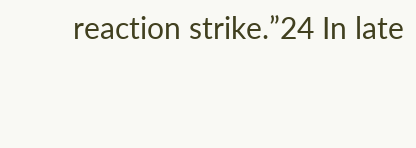reaction strike.”24 In late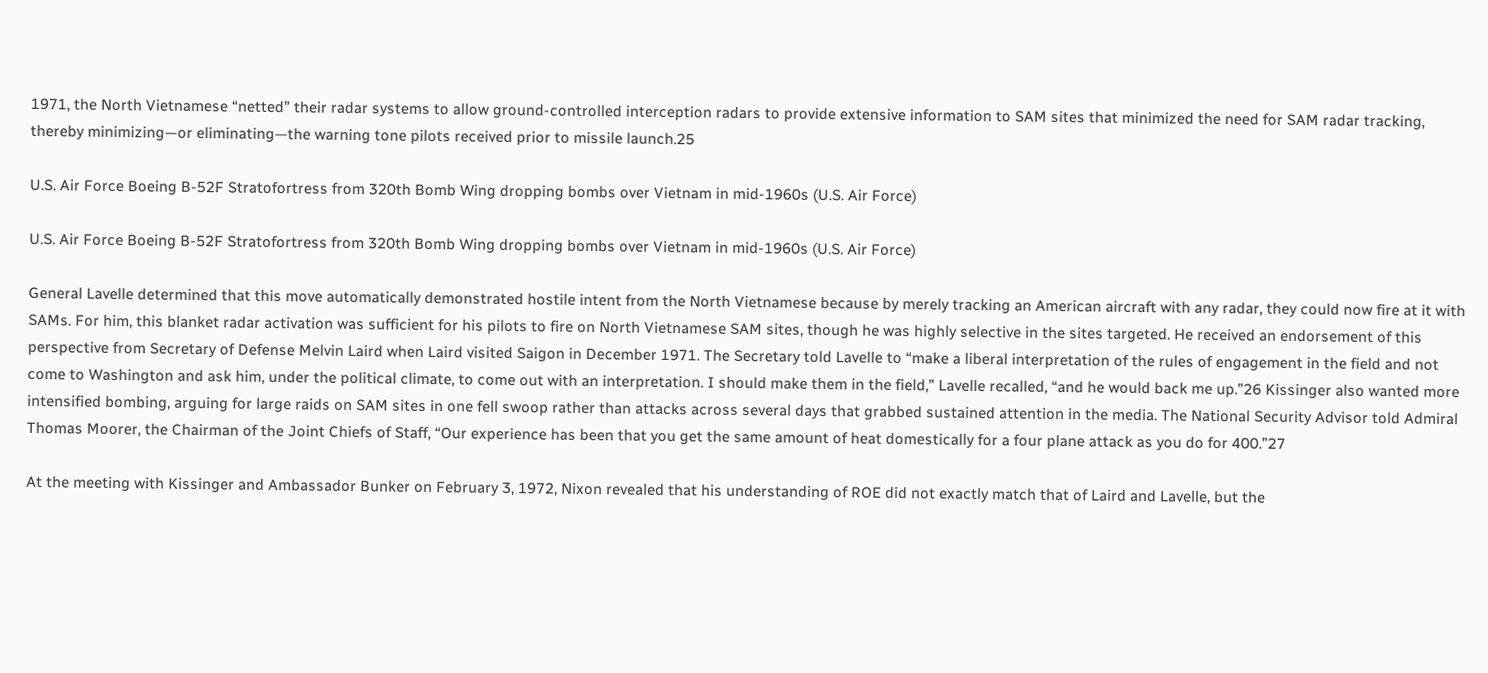1971, the North Vietnamese “netted” their radar systems to allow ground-controlled interception radars to provide extensive information to SAM sites that minimized the need for SAM radar tracking, thereby minimizing—or eliminating—the warning tone pilots received prior to missile launch.25

U.S. Air Force Boeing B-52F Stratofortress from 320th Bomb Wing dropping bombs over Vietnam in mid-1960s (U.S. Air Force)

U.S. Air Force Boeing B-52F Stratofortress from 320th Bomb Wing dropping bombs over Vietnam in mid-1960s (U.S. Air Force)

General Lavelle determined that this move automatically demonstrated hostile intent from the North Vietnamese because by merely tracking an American aircraft with any radar, they could now fire at it with SAMs. For him, this blanket radar activation was sufficient for his pilots to fire on North Vietnamese SAM sites, though he was highly selective in the sites targeted. He received an endorsement of this perspective from Secretary of Defense Melvin Laird when Laird visited Saigon in December 1971. The Secretary told Lavelle to “make a liberal interpretation of the rules of engagement in the field and not come to Washington and ask him, under the political climate, to come out with an interpretation. I should make them in the field,” Lavelle recalled, “and he would back me up.”26 Kissinger also wanted more intensified bombing, arguing for large raids on SAM sites in one fell swoop rather than attacks across several days that grabbed sustained attention in the media. The National Security Advisor told Admiral Thomas Moorer, the Chairman of the Joint Chiefs of Staff, “Our experience has been that you get the same amount of heat domestically for a four plane attack as you do for 400.”27

At the meeting with Kissinger and Ambassador Bunker on February 3, 1972, Nixon revealed that his understanding of ROE did not exactly match that of Laird and Lavelle, but the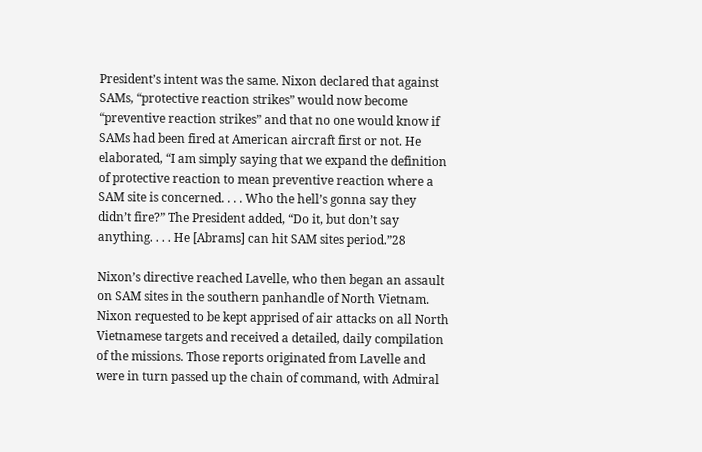President’s intent was the same. Nixon declared that against SAMs, “protective reaction strikes” would now become “preventive reaction strikes” and that no one would know if SAMs had been fired at American aircraft first or not. He elaborated, “I am simply saying that we expand the definition of protective reaction to mean preventive reaction where a SAM site is concerned. . . . Who the hell’s gonna say they didn’t fire?” The President added, “Do it, but don’t say anything. . . . He [Abrams] can hit SAM sites period.”28

Nixon’s directive reached Lavelle, who then began an assault on SAM sites in the southern panhandle of North Vietnam. Nixon requested to be kept apprised of air attacks on all North Vietnamese targets and received a detailed, daily compilation of the missions. Those reports originated from Lavelle and were in turn passed up the chain of command, with Admiral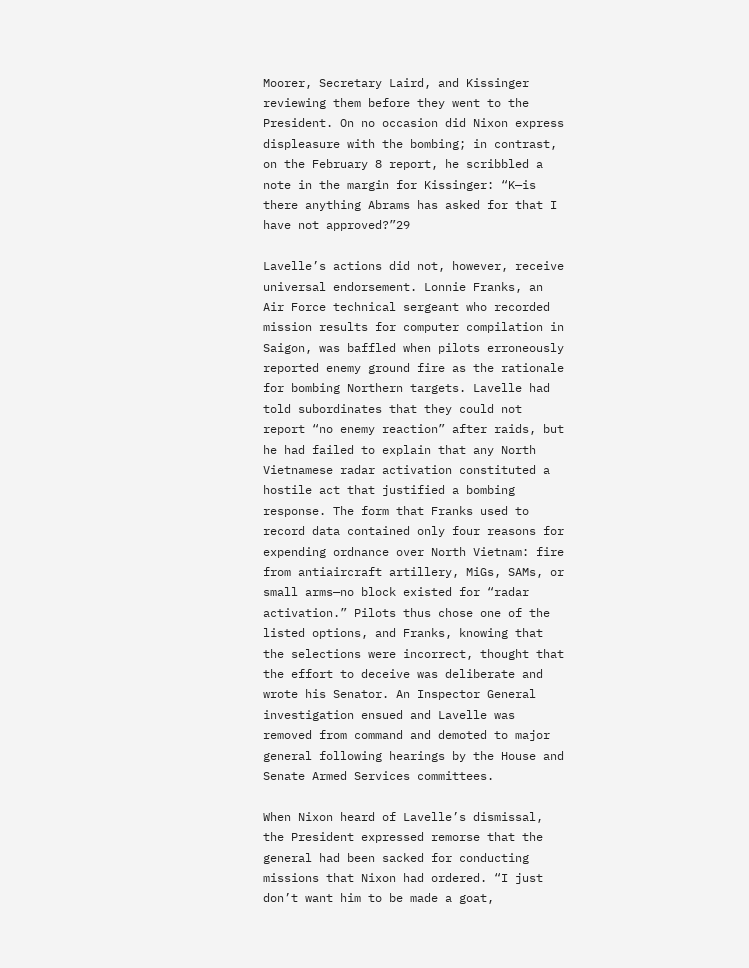Moorer, Secretary Laird, and Kissinger reviewing them before they went to the President. On no occasion did Nixon express displeasure with the bombing; in contrast, on the February 8 report, he scribbled a note in the margin for Kissinger: “K—is there anything Abrams has asked for that I have not approved?”29

Lavelle’s actions did not, however, receive universal endorsement. Lonnie Franks, an Air Force technical sergeant who recorded mission results for computer compilation in Saigon, was baffled when pilots erroneously reported enemy ground fire as the rationale for bombing Northern targets. Lavelle had told subordinates that they could not report “no enemy reaction” after raids, but he had failed to explain that any North Vietnamese radar activation constituted a hostile act that justified a bombing response. The form that Franks used to record data contained only four reasons for expending ordnance over North Vietnam: fire from antiaircraft artillery, MiGs, SAMs, or small arms—no block existed for “radar activation.” Pilots thus chose one of the listed options, and Franks, knowing that the selections were incorrect, thought that the effort to deceive was deliberate and wrote his Senator. An Inspector General investigation ensued and Lavelle was removed from command and demoted to major general following hearings by the House and Senate Armed Services committees.

When Nixon heard of Lavelle’s dismissal, the President expressed remorse that the general had been sacked for conducting missions that Nixon had ordered. “I just don’t want him to be made a goat,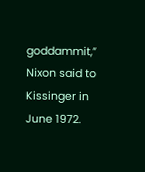goddammit,” Nixon said to Kissinger in June 1972.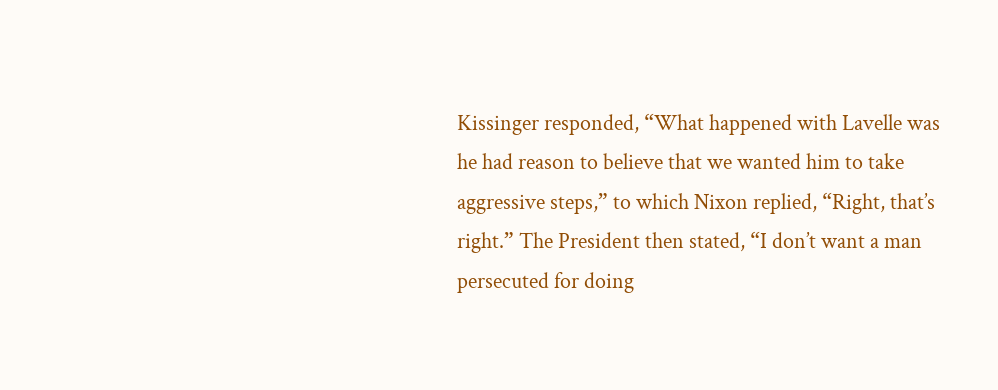Kissinger responded, “What happened with Lavelle was he had reason to believe that we wanted him to take aggressive steps,” to which Nixon replied, “Right, that’s right.” The President then stated, “I don’t want a man persecuted for doing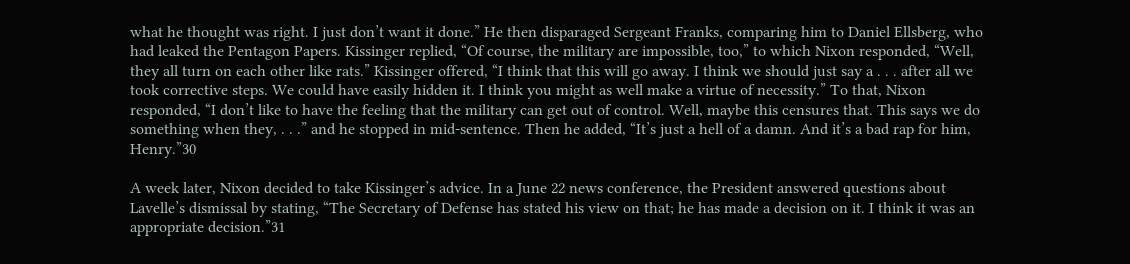what he thought was right. I just don’t want it done.” He then disparaged Sergeant Franks, comparing him to Daniel Ellsberg, who had leaked the Pentagon Papers. Kissinger replied, “Of course, the military are impossible, too,” to which Nixon responded, “Well, they all turn on each other like rats.” Kissinger offered, “I think that this will go away. I think we should just say a . . . after all we took corrective steps. We could have easily hidden it. I think you might as well make a virtue of necessity.” To that, Nixon responded, “I don’t like to have the feeling that the military can get out of control. Well, maybe this censures that. This says we do something when they, . . .” and he stopped in mid-sentence. Then he added, “It’s just a hell of a damn. And it’s a bad rap for him, Henry.”30

A week later, Nixon decided to take Kissinger’s advice. In a June 22 news conference, the President answered questions about Lavelle’s dismissal by stating, “The Secretary of Defense has stated his view on that; he has made a decision on it. I think it was an appropriate decision.”31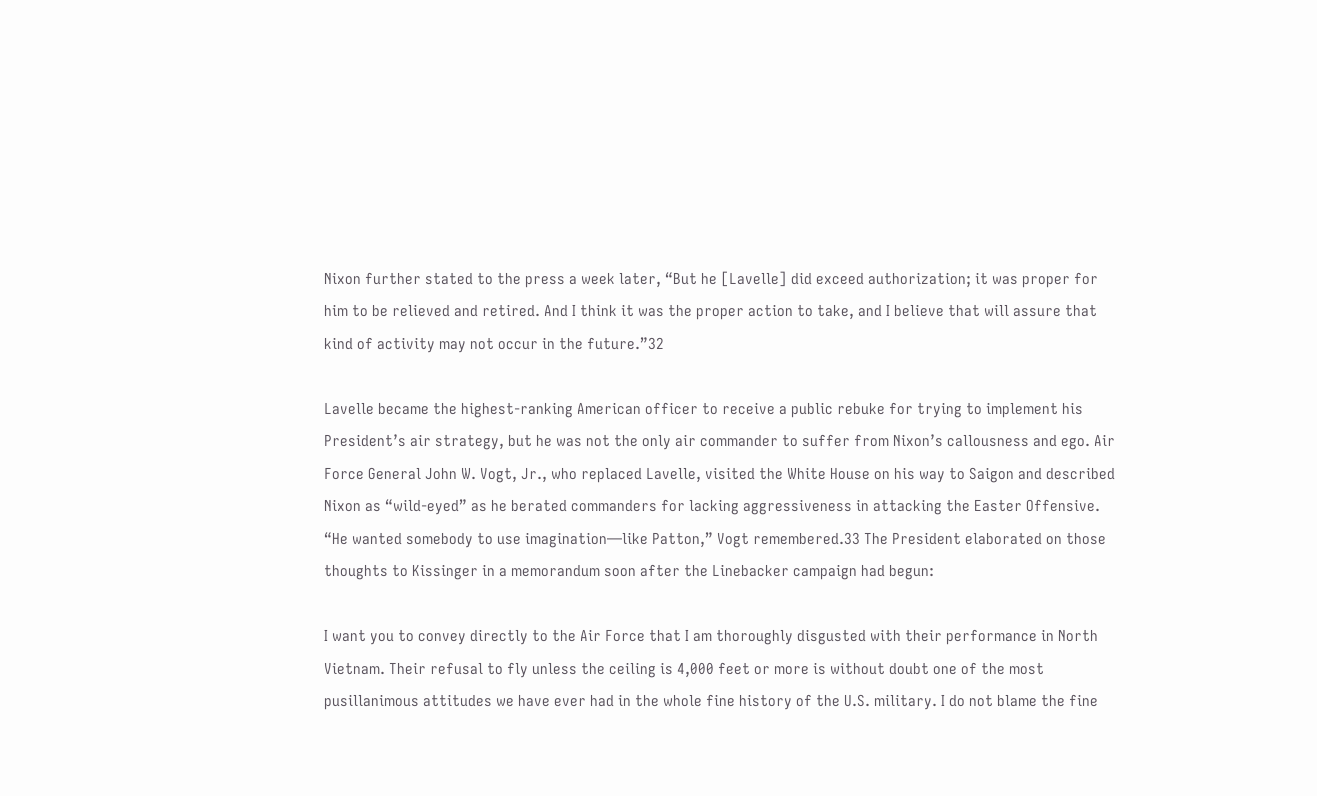Nixon further stated to the press a week later, “But he [Lavelle] did exceed authorization; it was proper for him to be relieved and retired. And I think it was the proper action to take, and I believe that will assure that kind of activity may not occur in the future.”32

Lavelle became the highest-ranking American officer to receive a public rebuke for trying to implement his President’s air strategy, but he was not the only air commander to suffer from Nixon’s callousness and ego. Air Force General John W. Vogt, Jr., who replaced Lavelle, visited the White House on his way to Saigon and described Nixon as “wild-eyed” as he berated commanders for lacking aggressiveness in attacking the Easter Offensive. “He wanted somebody to use imagination—like Patton,” Vogt remembered.33 The President elaborated on those thoughts to Kissinger in a memorandum soon after the Linebacker campaign had begun:

I want you to convey directly to the Air Force that I am thoroughly disgusted with their performance in North Vietnam. Their refusal to fly unless the ceiling is 4,000 feet or more is without doubt one of the most pusillanimous attitudes we have ever had in the whole fine history of the U.S. military. I do not blame the fine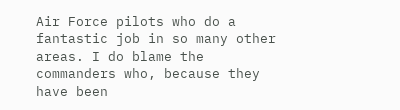Air Force pilots who do a fantastic job in so many other areas. I do blame the commanders who, because they have been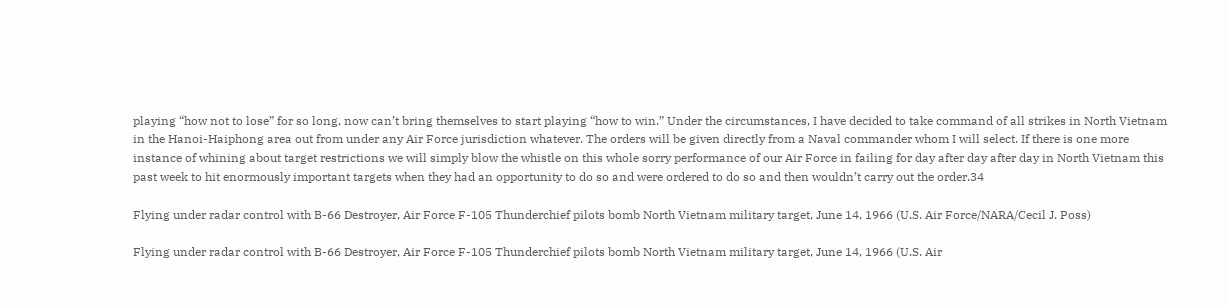playing “how not to lose” for so long, now can’t bring themselves to start playing “how to win.” Under the circumstances, I have decided to take command of all strikes in North Vietnam in the Hanoi-Haiphong area out from under any Air Force jurisdiction whatever. The orders will be given directly from a Naval commander whom I will select. If there is one more instance of whining about target restrictions we will simply blow the whistle on this whole sorry performance of our Air Force in failing for day after day after day in North Vietnam this past week to hit enormously important targets when they had an opportunity to do so and were ordered to do so and then wouldn’t carry out the order.34

Flying under radar control with B-66 Destroyer, Air Force F-105 Thunderchief pilots bomb North Vietnam military target, June 14, 1966 (U.S. Air Force/NARA/Cecil J. Poss)

Flying under radar control with B-66 Destroyer, Air Force F-105 Thunderchief pilots bomb North Vietnam military target, June 14, 1966 (U.S. Air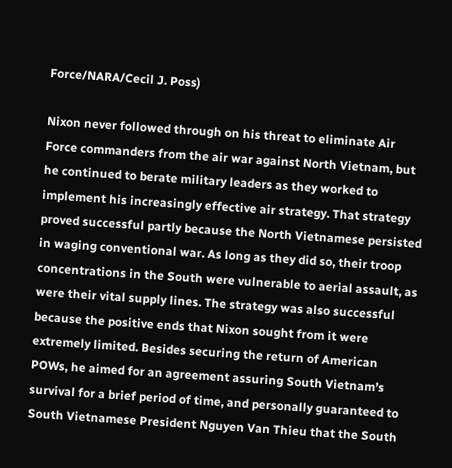Force/NARA/Cecil J. Poss)

Nixon never followed through on his threat to eliminate Air Force commanders from the air war against North Vietnam, but he continued to berate military leaders as they worked to implement his increasingly effective air strategy. That strategy proved successful partly because the North Vietnamese persisted in waging conventional war. As long as they did so, their troop concentrations in the South were vulnerable to aerial assault, as were their vital supply lines. The strategy was also successful because the positive ends that Nixon sought from it were extremely limited. Besides securing the return of American POWs, he aimed for an agreement assuring South Vietnam’s survival for a brief period of time, and personally guaranteed to South Vietnamese President Nguyen Van Thieu that the South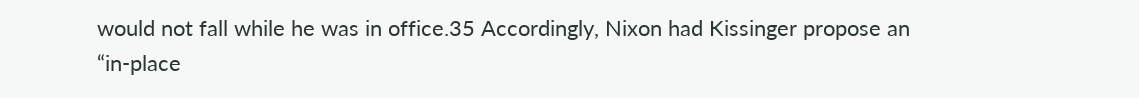would not fall while he was in office.35 Accordingly, Nixon had Kissinger propose an “in-place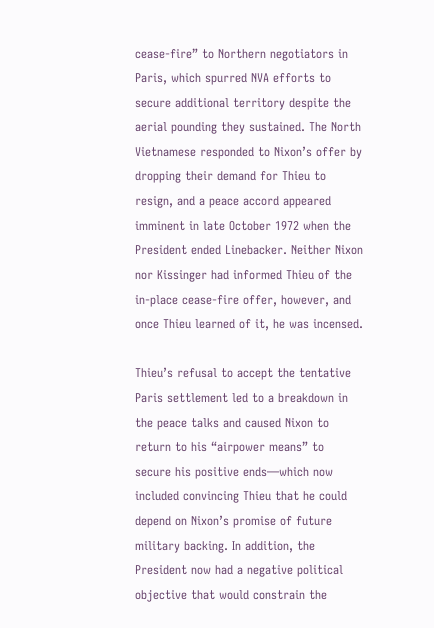cease-fire” to Northern negotiators in Paris, which spurred NVA efforts to secure additional territory despite the aerial pounding they sustained. The North Vietnamese responded to Nixon’s offer by dropping their demand for Thieu to resign, and a peace accord appeared imminent in late October 1972 when the President ended Linebacker. Neither Nixon nor Kissinger had informed Thieu of the in-place cease-fire offer, however, and once Thieu learned of it, he was incensed.

Thieu’s refusal to accept the tentative Paris settlement led to a breakdown in the peace talks and caused Nixon to return to his “airpower means” to secure his positive ends—which now included convincing Thieu that he could depend on Nixon’s promise of future military backing. In addition, the President now had a negative political objective that would constrain the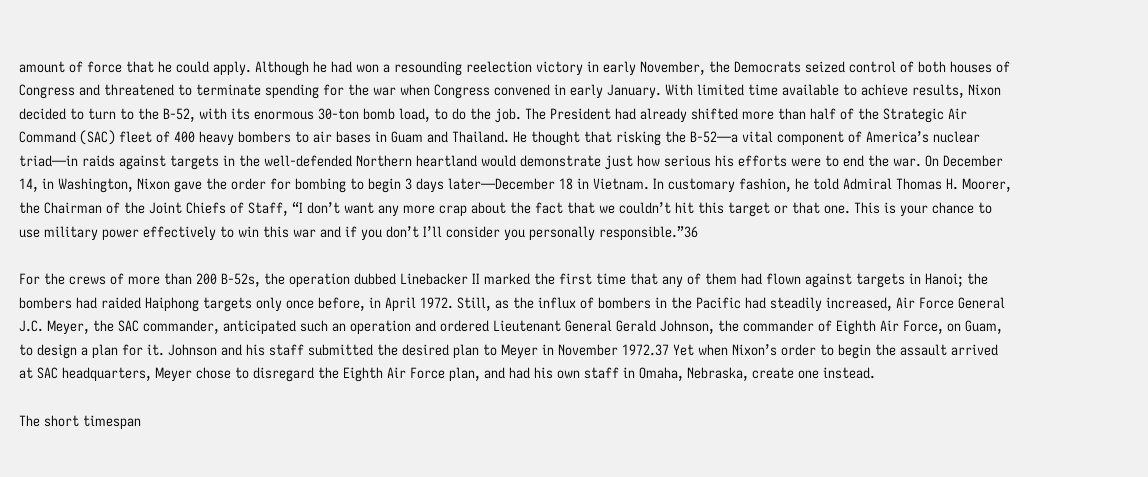amount of force that he could apply. Although he had won a resounding reelection victory in early November, the Democrats seized control of both houses of Congress and threatened to terminate spending for the war when Congress convened in early January. With limited time available to achieve results, Nixon decided to turn to the B-52, with its enormous 30-ton bomb load, to do the job. The President had already shifted more than half of the Strategic Air Command (SAC) fleet of 400 heavy bombers to air bases in Guam and Thailand. He thought that risking the B-52—a vital component of America’s nuclear triad—in raids against targets in the well-defended Northern heartland would demonstrate just how serious his efforts were to end the war. On December 14, in Washington, Nixon gave the order for bombing to begin 3 days later—December 18 in Vietnam. In customary fashion, he told Admiral Thomas H. Moorer, the Chairman of the Joint Chiefs of Staff, “I don’t want any more crap about the fact that we couldn’t hit this target or that one. This is your chance to use military power effectively to win this war and if you don’t I’ll consider you personally responsible.”36

For the crews of more than 200 B-52s, the operation dubbed Linebacker II marked the first time that any of them had flown against targets in Hanoi; the bombers had raided Haiphong targets only once before, in April 1972. Still, as the influx of bombers in the Pacific had steadily increased, Air Force General J.C. Meyer, the SAC commander, anticipated such an operation and ordered Lieutenant General Gerald Johnson, the commander of Eighth Air Force, on Guam, to design a plan for it. Johnson and his staff submitted the desired plan to Meyer in November 1972.37 Yet when Nixon’s order to begin the assault arrived at SAC headquarters, Meyer chose to disregard the Eighth Air Force plan, and had his own staff in Omaha, Nebraska, create one instead.

The short timespan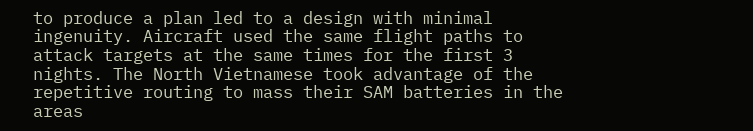to produce a plan led to a design with minimal ingenuity. Aircraft used the same flight paths to attack targets at the same times for the first 3 nights. The North Vietnamese took advantage of the repetitive routing to mass their SAM batteries in the areas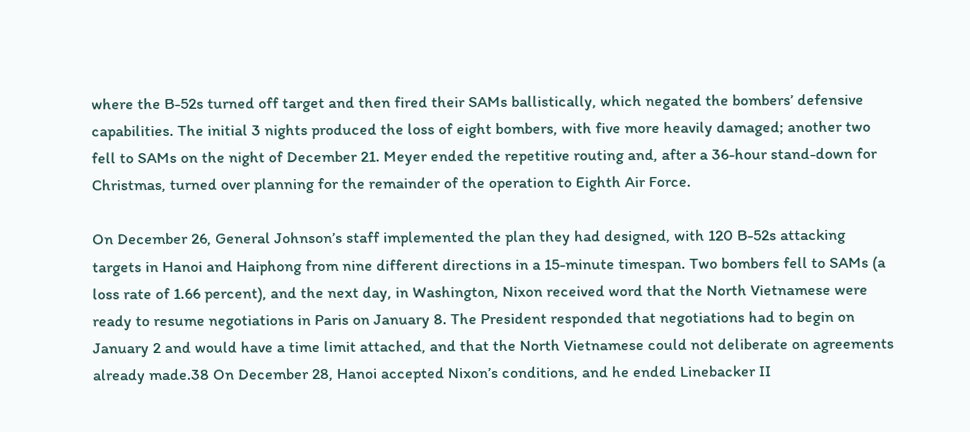where the B-52s turned off target and then fired their SAMs ballistically, which negated the bombers’ defensive capabilities. The initial 3 nights produced the loss of eight bombers, with five more heavily damaged; another two fell to SAMs on the night of December 21. Meyer ended the repetitive routing and, after a 36-hour stand-down for Christmas, turned over planning for the remainder of the operation to Eighth Air Force.

On December 26, General Johnson’s staff implemented the plan they had designed, with 120 B-52s attacking targets in Hanoi and Haiphong from nine different directions in a 15-minute timespan. Two bombers fell to SAMs (a loss rate of 1.66 percent), and the next day, in Washington, Nixon received word that the North Vietnamese were ready to resume negotiations in Paris on January 8. The President responded that negotiations had to begin on January 2 and would have a time limit attached, and that the North Vietnamese could not deliberate on agreements already made.38 On December 28, Hanoi accepted Nixon’s conditions, and he ended Linebacker II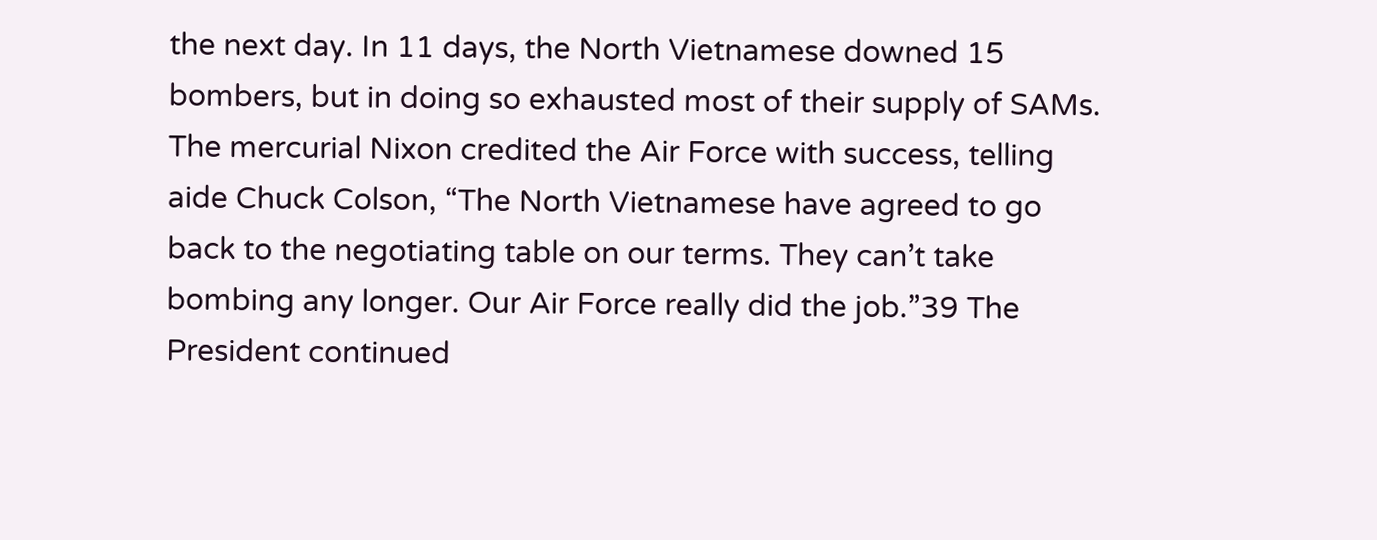the next day. In 11 days, the North Vietnamese downed 15 bombers, but in doing so exhausted most of their supply of SAMs. The mercurial Nixon credited the Air Force with success, telling aide Chuck Colson, “The North Vietnamese have agreed to go back to the negotiating table on our terms. They can’t take bombing any longer. Our Air Force really did the job.”39 The President continued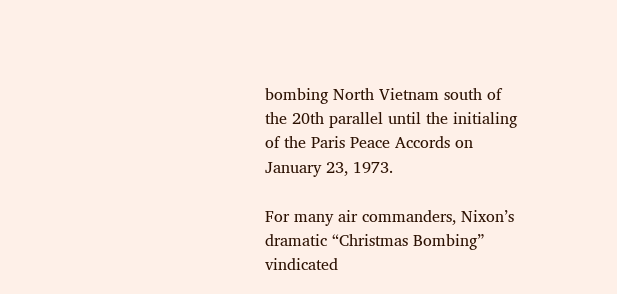bombing North Vietnam south of the 20th parallel until the initialing of the Paris Peace Accords on January 23, 1973.

For many air commanders, Nixon’s dramatic “Christmas Bombing” vindicated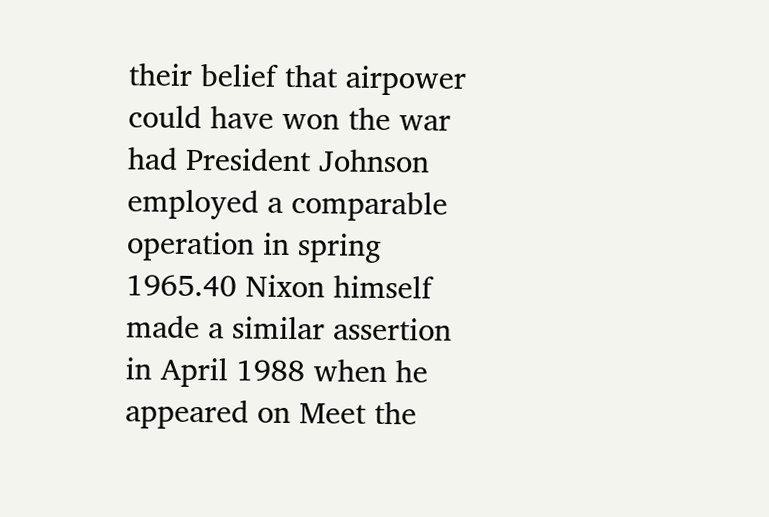their belief that airpower could have won the war had President Johnson employed a comparable operation in spring 1965.40 Nixon himself made a similar assertion in April 1988 when he appeared on Meet the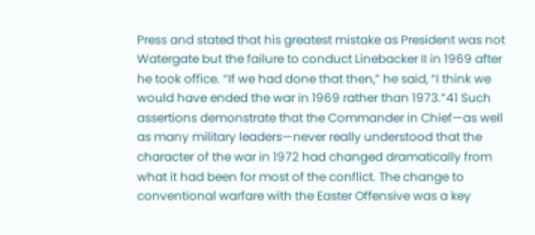Press and stated that his greatest mistake as President was not Watergate but the failure to conduct Linebacker II in 1969 after he took office. “If we had done that then,” he said, “I think we would have ended the war in 1969 rather than 1973.”41 Such assertions demonstrate that the Commander in Chief—as well as many military leaders—never really understood that the character of the war in 1972 had changed dramatically from what it had been for most of the conflict. The change to conventional warfare with the Easter Offensive was a key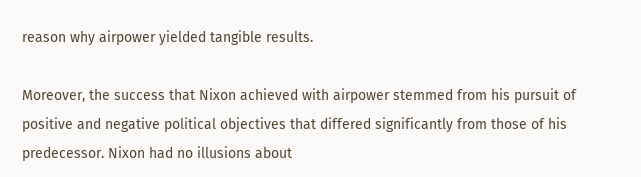reason why airpower yielded tangible results.

Moreover, the success that Nixon achieved with airpower stemmed from his pursuit of positive and negative political objectives that differed significantly from those of his predecessor. Nixon had no illusions about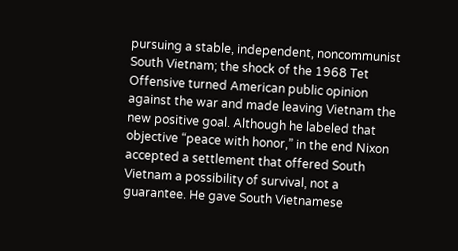pursuing a stable, independent, noncommunist South Vietnam; the shock of the 1968 Tet Offensive turned American public opinion against the war and made leaving Vietnam the new positive goal. Although he labeled that objective “peace with honor,” in the end Nixon accepted a settlement that offered South Vietnam a possibility of survival, not a guarantee. He gave South Vietnamese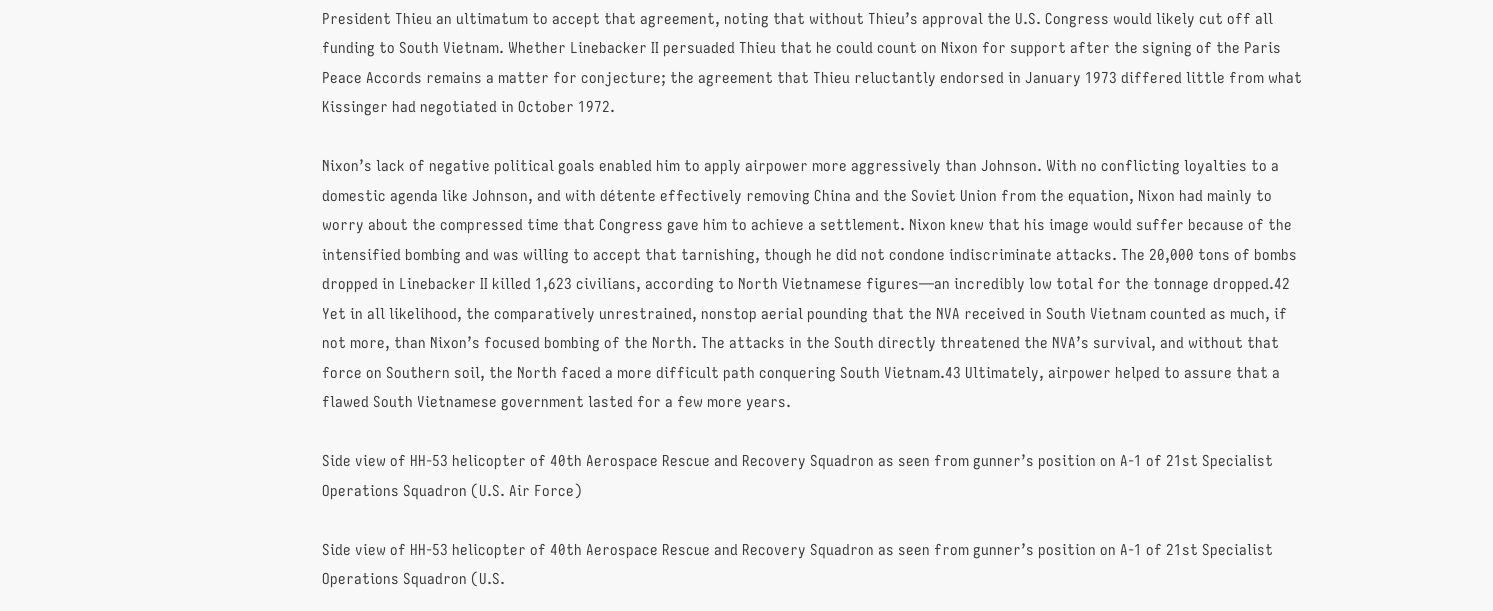President Thieu an ultimatum to accept that agreement, noting that without Thieu’s approval the U.S. Congress would likely cut off all funding to South Vietnam. Whether Linebacker II persuaded Thieu that he could count on Nixon for support after the signing of the Paris Peace Accords remains a matter for conjecture; the agreement that Thieu reluctantly endorsed in January 1973 differed little from what Kissinger had negotiated in October 1972.

Nixon’s lack of negative political goals enabled him to apply airpower more aggressively than Johnson. With no conflicting loyalties to a domestic agenda like Johnson, and with détente effectively removing China and the Soviet Union from the equation, Nixon had mainly to worry about the compressed time that Congress gave him to achieve a settlement. Nixon knew that his image would suffer because of the intensified bombing and was willing to accept that tarnishing, though he did not condone indiscriminate attacks. The 20,000 tons of bombs dropped in Linebacker II killed 1,623 civilians, according to North Vietnamese figures—an incredibly low total for the tonnage dropped.42 Yet in all likelihood, the comparatively unrestrained, nonstop aerial pounding that the NVA received in South Vietnam counted as much, if not more, than Nixon’s focused bombing of the North. The attacks in the South directly threatened the NVA’s survival, and without that force on Southern soil, the North faced a more difficult path conquering South Vietnam.43 Ultimately, airpower helped to assure that a flawed South Vietnamese government lasted for a few more years.

Side view of HH-53 helicopter of 40th Aerospace Rescue and Recovery Squadron as seen from gunner’s position on A-1 of 21st Specialist Operations Squadron (U.S. Air Force)

Side view of HH-53 helicopter of 40th Aerospace Rescue and Recovery Squadron as seen from gunner’s position on A-1 of 21st Specialist Operations Squadron (U.S.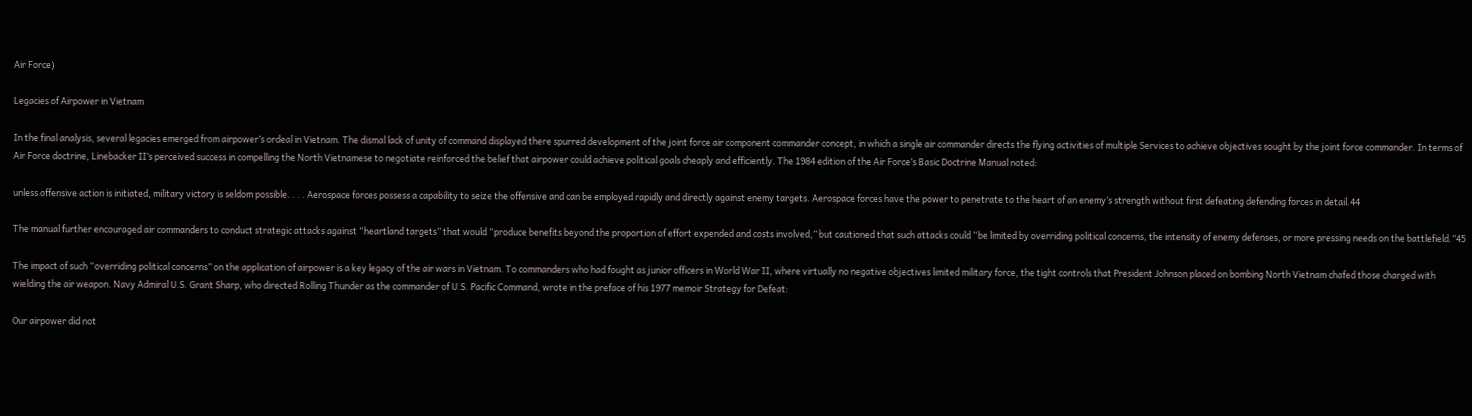Air Force)

Legacies of Airpower in Vietnam

In the final analysis, several legacies emerged from airpower’s ordeal in Vietnam. The dismal lack of unity of command displayed there spurred development of the joint force air component commander concept, in which a single air commander directs the flying activities of multiple Services to achieve objectives sought by the joint force commander. In terms of Air Force doctrine, Linebacker II’s perceived success in compelling the North Vietnamese to negotiate reinforced the belief that airpower could achieve political goals cheaply and efficiently. The 1984 edition of the Air Force’s Basic Doctrine Manual noted:

unless offensive action is initiated, military victory is seldom possible. . . . Aerospace forces possess a capability to seize the offensive and can be employed rapidly and directly against enemy targets. Aerospace forces have the power to penetrate to the heart of an enemy’s strength without first defeating defending forces in detail.44

The manual further encouraged air commanders to conduct strategic attacks against “heartland targets” that would “produce benefits beyond the proportion of effort expended and costs involved,” but cautioned that such attacks could “be limited by overriding political concerns, the intensity of enemy defenses, or more pressing needs on the battlefield.”45

The impact of such “overriding political concerns” on the application of airpower is a key legacy of the air wars in Vietnam. To commanders who had fought as junior officers in World War II, where virtually no negative objectives limited military force, the tight controls that President Johnson placed on bombing North Vietnam chafed those charged with wielding the air weapon. Navy Admiral U.S. Grant Sharp, who directed Rolling Thunder as the commander of U.S. Pacific Command, wrote in the preface of his 1977 memoir Strategy for Defeat:

Our airpower did not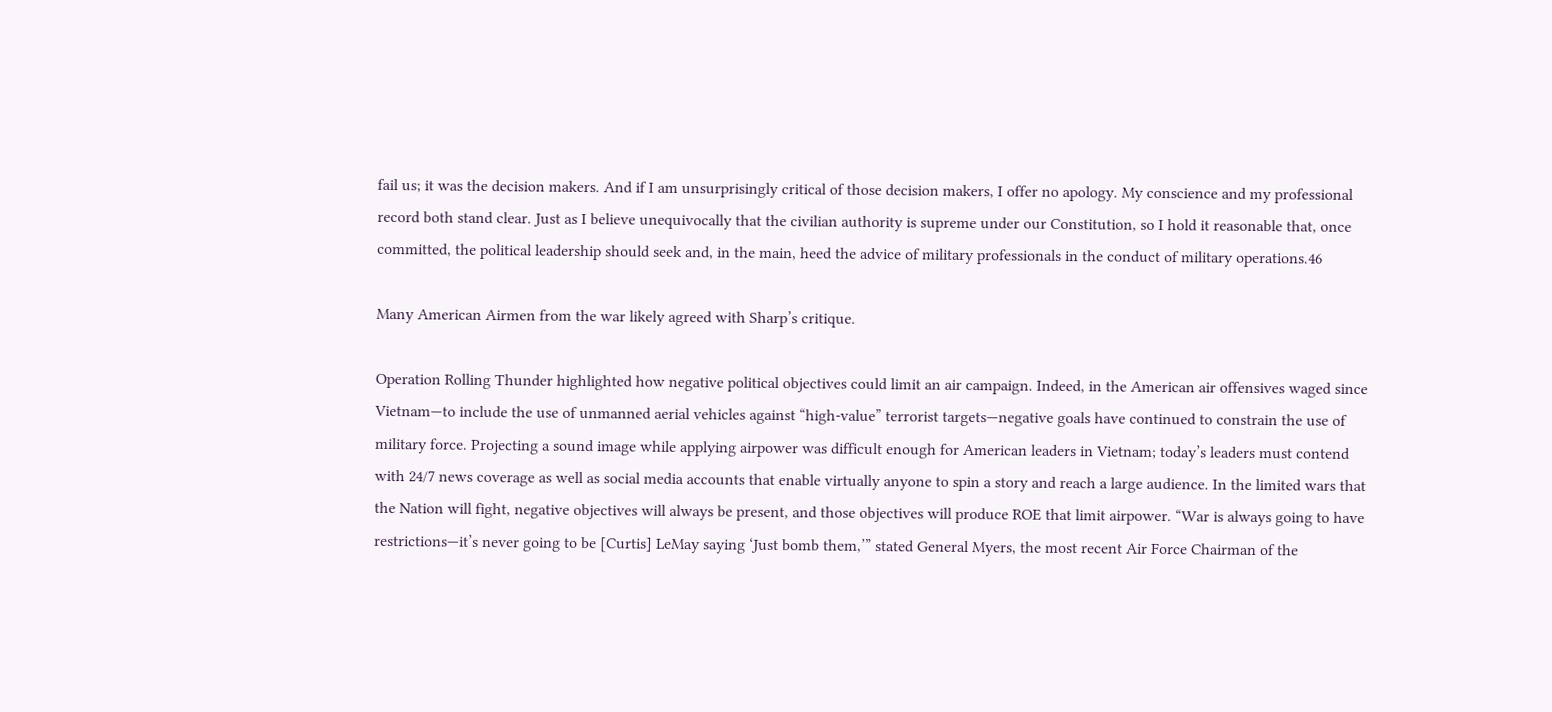fail us; it was the decision makers. And if I am unsurprisingly critical of those decision makers, I offer no apology. My conscience and my professional record both stand clear. Just as I believe unequivocally that the civilian authority is supreme under our Constitution, so I hold it reasonable that, once committed, the political leadership should seek and, in the main, heed the advice of military professionals in the conduct of military operations.46

Many American Airmen from the war likely agreed with Sharp’s critique.

Operation Rolling Thunder highlighted how negative political objectives could limit an air campaign. Indeed, in the American air offensives waged since Vietnam—to include the use of unmanned aerial vehicles against “high-value” terrorist targets—negative goals have continued to constrain the use of military force. Projecting a sound image while applying airpower was difficult enough for American leaders in Vietnam; today’s leaders must contend with 24/7 news coverage as well as social media accounts that enable virtually anyone to spin a story and reach a large audience. In the limited wars that the Nation will fight, negative objectives will always be present, and those objectives will produce ROE that limit airpower. “War is always going to have restrictions—it’s never going to be [Curtis] LeMay saying ‘Just bomb them,’” stated General Myers, the most recent Air Force Chairman of the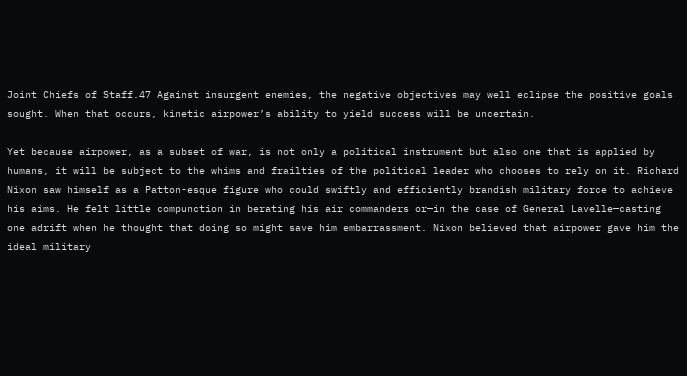Joint Chiefs of Staff.47 Against insurgent enemies, the negative objectives may well eclipse the positive goals sought. When that occurs, kinetic airpower’s ability to yield success will be uncertain.

Yet because airpower, as a subset of war, is not only a political instrument but also one that is applied by humans, it will be subject to the whims and frailties of the political leader who chooses to rely on it. Richard Nixon saw himself as a Patton-esque figure who could swiftly and efficiently brandish military force to achieve his aims. He felt little compunction in berating his air commanders or—in the case of General Lavelle—casting one adrift when he thought that doing so might save him embarrassment. Nixon believed that airpower gave him the ideal military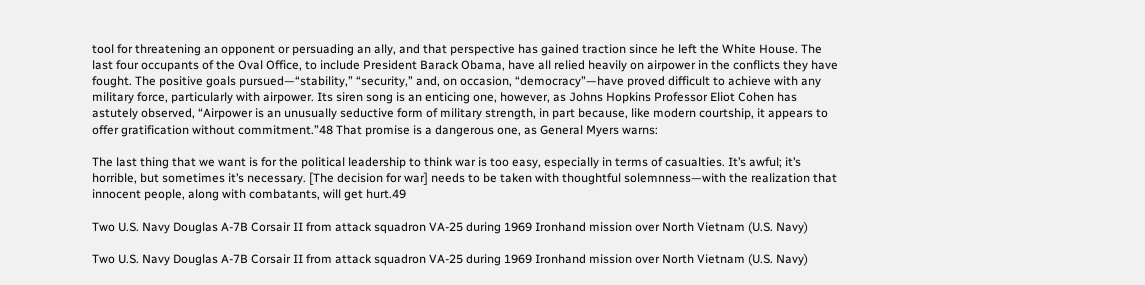tool for threatening an opponent or persuading an ally, and that perspective has gained traction since he left the White House. The last four occupants of the Oval Office, to include President Barack Obama, have all relied heavily on airpower in the conflicts they have fought. The positive goals pursued—“stability,” “security,” and, on occasion, “democracy”—have proved difficult to achieve with any military force, particularly with airpower. Its siren song is an enticing one, however, as Johns Hopkins Professor Eliot Cohen has astutely observed, “Airpower is an unusually seductive form of military strength, in part because, like modern courtship, it appears to offer gratification without commitment.”48 That promise is a dangerous one, as General Myers warns:

The last thing that we want is for the political leadership to think war is too easy, especially in terms of casualties. It’s awful; it’s horrible, but sometimes it’s necessary. [The decision for war] needs to be taken with thoughtful solemnness—with the realization that innocent people, along with combatants, will get hurt.49

Two U.S. Navy Douglas A-7B Corsair II from attack squadron VA-25 during 1969 Ironhand mission over North Vietnam (U.S. Navy)

Two U.S. Navy Douglas A-7B Corsair II from attack squadron VA-25 during 1969 Ironhand mission over North Vietnam (U.S. Navy)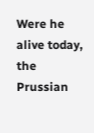Were he alive today, the Prussian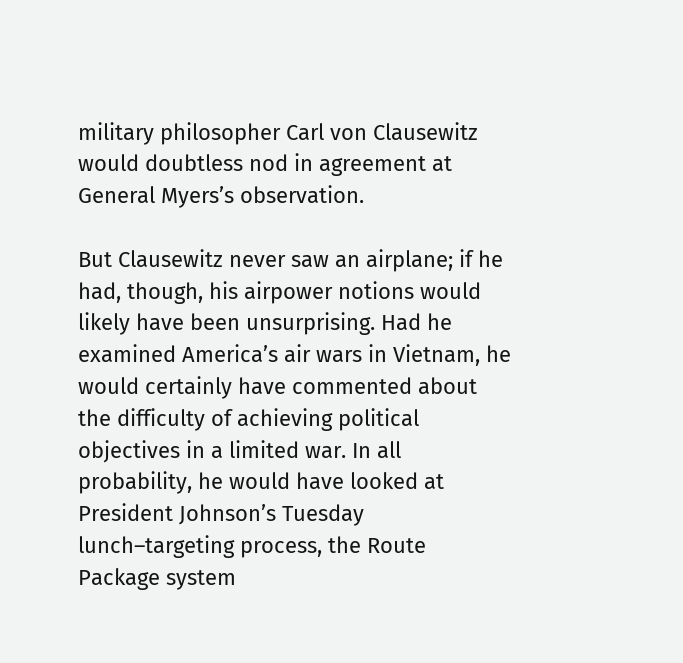military philosopher Carl von Clausewitz would doubtless nod in agreement at General Myers’s observation.

But Clausewitz never saw an airplane; if he had, though, his airpower notions would likely have been unsurprising. Had he examined America’s air wars in Vietnam, he would certainly have commented about the difficulty of achieving political objectives in a limited war. In all probability, he would have looked at President Johnson’s Tuesday lunch–targeting process, the Route Package system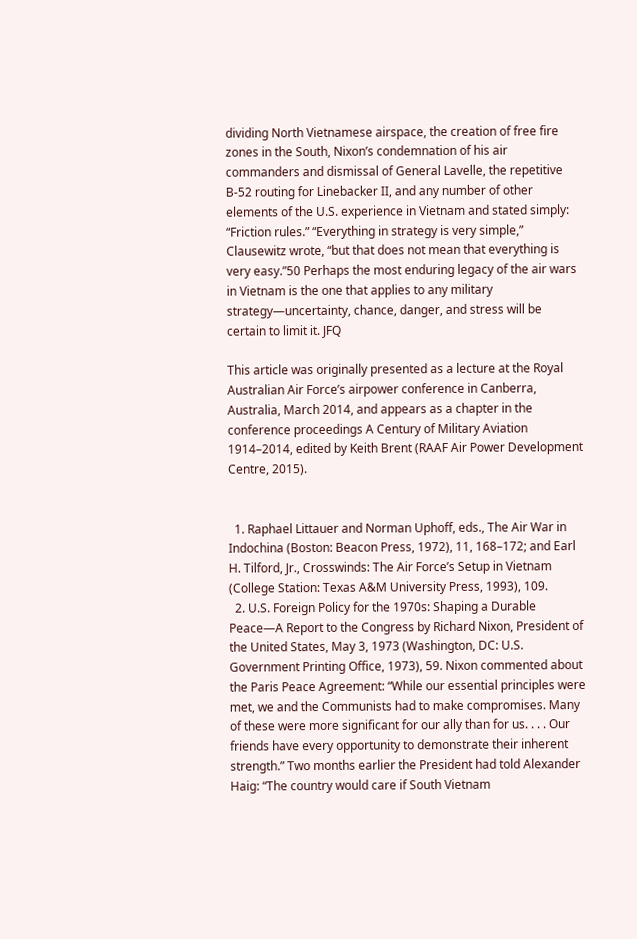dividing North Vietnamese airspace, the creation of free fire zones in the South, Nixon’s condemnation of his air commanders and dismissal of General Lavelle, the repetitive B-52 routing for Linebacker II, and any number of other elements of the U.S. experience in Vietnam and stated simply: “Friction rules.” “Everything in strategy is very simple,” Clausewitz wrote, “but that does not mean that everything is very easy.”50 Perhaps the most enduring legacy of the air wars in Vietnam is the one that applies to any military strategy—uncertainty, chance, danger, and stress will be certain to limit it. JFQ

This article was originally presented as a lecture at the Royal Australian Air Force’s airpower conference in Canberra, Australia, March 2014, and appears as a chapter in the conference proceedings A Century of Military Aviation 1914–2014, edited by Keith Brent (RAAF Air Power Development Centre, 2015).


  1. Raphael Littauer and Norman Uphoff, eds., The Air War in Indochina (Boston: Beacon Press, 1972), 11, 168–172; and Earl H. Tilford, Jr., Crosswinds: The Air Force’s Setup in Vietnam (College Station: Texas A&M University Press, 1993), 109.
  2. U.S. Foreign Policy for the 1970s: Shaping a Durable Peace—A Report to the Congress by Richard Nixon, President of the United States, May 3, 1973 (Washington, DC: U.S. Government Printing Office, 1973), 59. Nixon commented about the Paris Peace Agreement: “While our essential principles were met, we and the Communists had to make compromises. Many of these were more significant for our ally than for us. . . . Our friends have every opportunity to demonstrate their inherent strength.” Two months earlier the President had told Alexander Haig: “The country would care if South Vietnam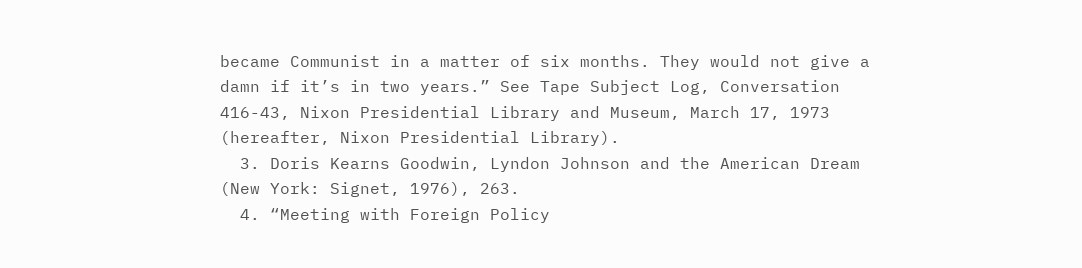became Communist in a matter of six months. They would not give a damn if it’s in two years.” See Tape Subject Log, Conversation 416-43, Nixon Presidential Library and Museum, March 17, 1973 (hereafter, Nixon Presidential Library).
  3. Doris Kearns Goodwin, Lyndon Johnson and the American Dream (New York: Signet, 1976), 263.
  4. “Meeting with Foreign Policy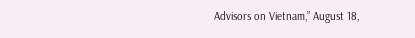Advisors on Vietnam,” August 18,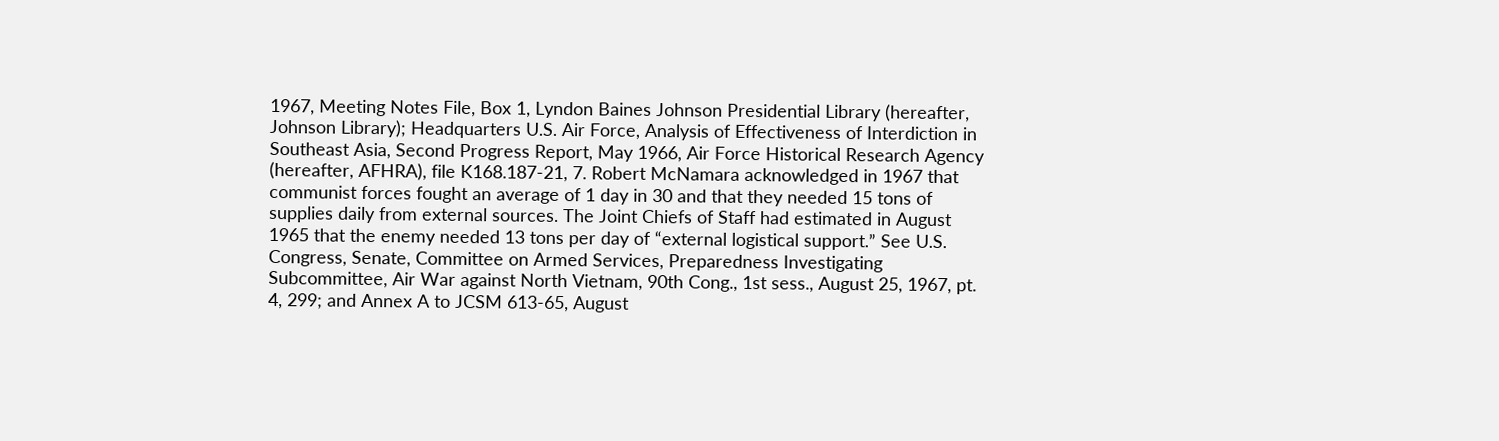1967, Meeting Notes File, Box 1, Lyndon Baines Johnson Presidential Library (hereafter, Johnson Library); Headquarters U.S. Air Force, Analysis of Effectiveness of Interdiction in Southeast Asia, Second Progress Report, May 1966, Air Force Historical Research Agency (hereafter, AFHRA), file K168.187-21, 7. Robert McNamara acknowledged in 1967 that communist forces fought an average of 1 day in 30 and that they needed 15 tons of supplies daily from external sources. The Joint Chiefs of Staff had estimated in August 1965 that the enemy needed 13 tons per day of “external logistical support.” See U.S. Congress, Senate, Committee on Armed Services, Preparedness Investigating Subcommittee, Air War against North Vietnam, 90th Cong., 1st sess., August 25, 1967, pt. 4, 299; and Annex A to JCSM 613-65, August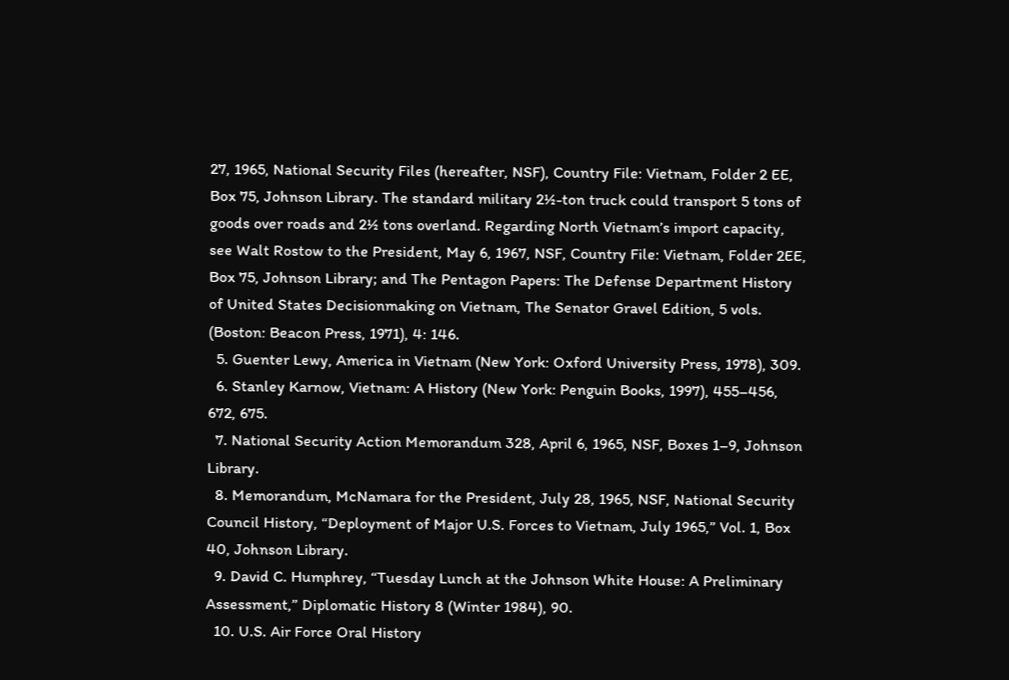27, 1965, National Security Files (hereafter, NSF), Country File: Vietnam, Folder 2 EE, Box 75, Johnson Library. The standard military 2½-ton truck could transport 5 tons of goods over roads and 2½ tons overland. Regarding North Vietnam’s import capacity, see Walt Rostow to the President, May 6, 1967, NSF, Country File: Vietnam, Folder 2EE, Box 75, Johnson Library; and The Pentagon Papers: The Defense Department History of United States Decisionmaking on Vietnam, The Senator Gravel Edition, 5 vols. (Boston: Beacon Press, 1971), 4: 146.
  5. Guenter Lewy, America in Vietnam (New York: Oxford University Press, 1978), 309.
  6. Stanley Karnow, Vietnam: A History (New York: Penguin Books, 1997), 455–456, 672, 675.
  7. National Security Action Memorandum 328, April 6, 1965, NSF, Boxes 1–9, Johnson Library.
  8. Memorandum, McNamara for the President, July 28, 1965, NSF, National Security Council History, “Deployment of Major U.S. Forces to Vietnam, July 1965,” Vol. 1, Box 40, Johnson Library.
  9. David C. Humphrey, “Tuesday Lunch at the Johnson White House: A Preliminary Assessment,” Diplomatic History 8 (Winter 1984), 90.
  10. U.S. Air Force Oral History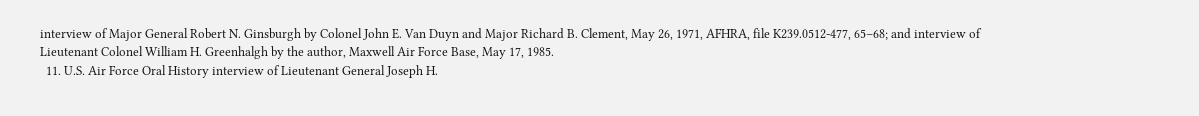interview of Major General Robert N. Ginsburgh by Colonel John E. Van Duyn and Major Richard B. Clement, May 26, 1971, AFHRA, file K239.0512-477, 65–68; and interview of Lieutenant Colonel William H. Greenhalgh by the author, Maxwell Air Force Base, May 17, 1985.
  11. U.S. Air Force Oral History interview of Lieutenant General Joseph H.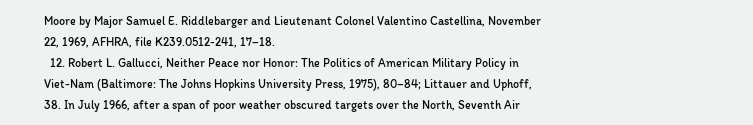Moore by Major Samuel E. Riddlebarger and Lieutenant Colonel Valentino Castellina, November 22, 1969, AFHRA, file K239.0512-241, 17–18.
  12. Robert L. Gallucci, Neither Peace nor Honor: The Politics of American Military Policy in Viet-Nam (Baltimore: The Johns Hopkins University Press, 1975), 80–84; Littauer and Uphoff, 38. In July 1966, after a span of poor weather obscured targets over the North, Seventh Air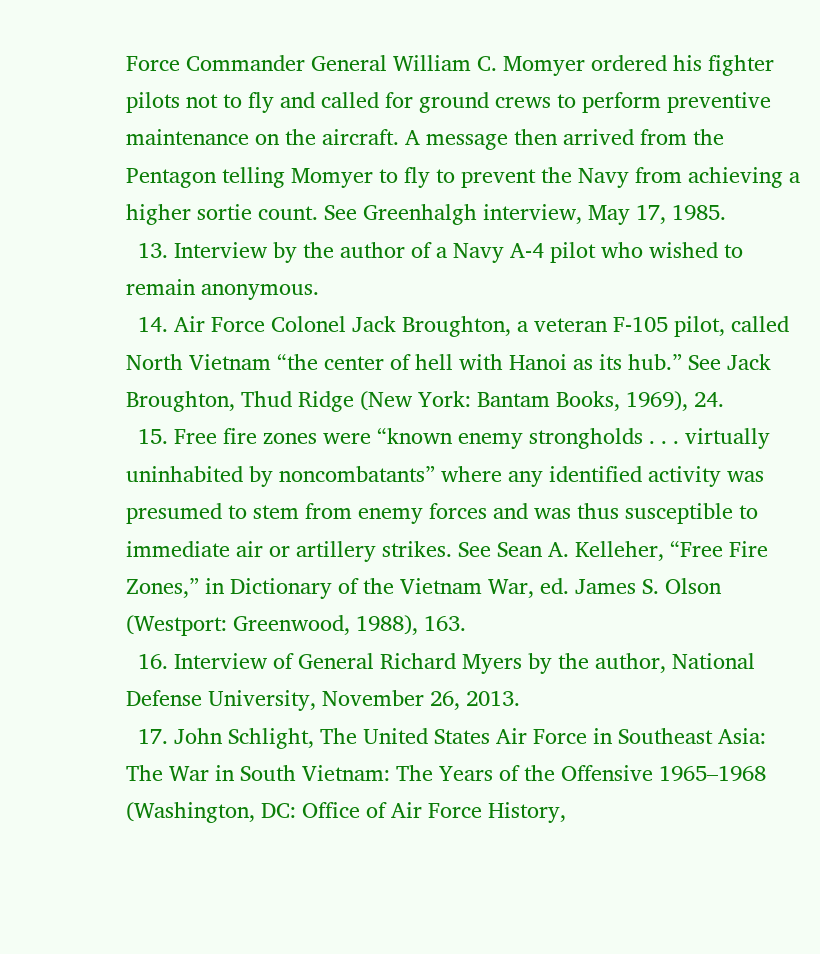Force Commander General William C. Momyer ordered his fighter pilots not to fly and called for ground crews to perform preventive maintenance on the aircraft. A message then arrived from the Pentagon telling Momyer to fly to prevent the Navy from achieving a higher sortie count. See Greenhalgh interview, May 17, 1985.
  13. Interview by the author of a Navy A-4 pilot who wished to remain anonymous.
  14. Air Force Colonel Jack Broughton, a veteran F-105 pilot, called North Vietnam “the center of hell with Hanoi as its hub.” See Jack Broughton, Thud Ridge (New York: Bantam Books, 1969), 24.
  15. Free fire zones were “known enemy strongholds . . . virtually uninhabited by noncombatants” where any identified activity was presumed to stem from enemy forces and was thus susceptible to immediate air or artillery strikes. See Sean A. Kelleher, “Free Fire Zones,” in Dictionary of the Vietnam War, ed. James S. Olson (Westport: Greenwood, 1988), 163.
  16. Interview of General Richard Myers by the author, National Defense University, November 26, 2013.
  17. John Schlight, The United States Air Force in Southeast Asia: The War in South Vietnam: The Years of the Offensive 1965–1968 (Washington, DC: Office of Air Force History,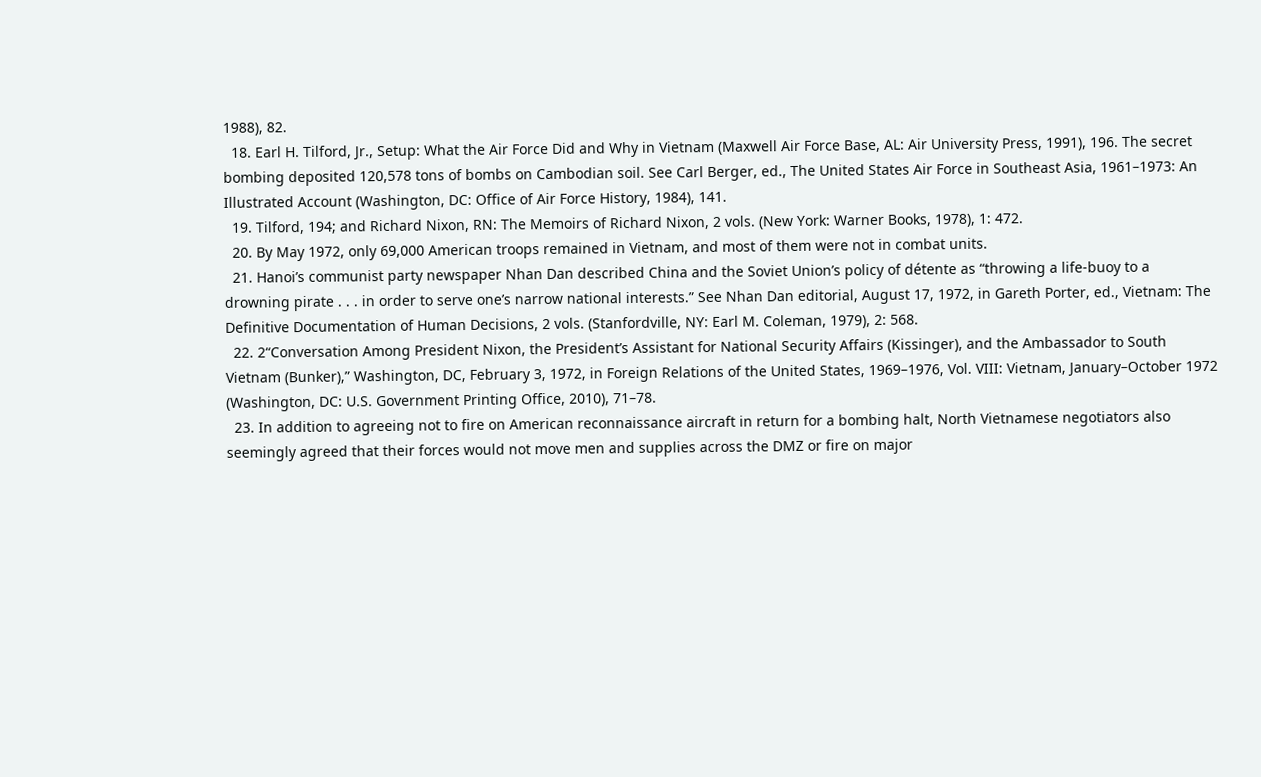1988), 82.
  18. Earl H. Tilford, Jr., Setup: What the Air Force Did and Why in Vietnam (Maxwell Air Force Base, AL: Air University Press, 1991), 196. The secret bombing deposited 120,578 tons of bombs on Cambodian soil. See Carl Berger, ed., The United States Air Force in Southeast Asia, 1961–1973: An Illustrated Account (Washington, DC: Office of Air Force History, 1984), 141.
  19. Tilford, 194; and Richard Nixon, RN: The Memoirs of Richard Nixon, 2 vols. (New York: Warner Books, 1978), 1: 472.
  20. By May 1972, only 69,000 American troops remained in Vietnam, and most of them were not in combat units.
  21. Hanoi’s communist party newspaper Nhan Dan described China and the Soviet Union’s policy of détente as “throwing a life-buoy to a drowning pirate . . . in order to serve one’s narrow national interests.” See Nhan Dan editorial, August 17, 1972, in Gareth Porter, ed., Vietnam: The Definitive Documentation of Human Decisions, 2 vols. (Stanfordville, NY: Earl M. Coleman, 1979), 2: 568.
  22. 2“Conversation Among President Nixon, the President’s Assistant for National Security Affairs (Kissinger), and the Ambassador to South Vietnam (Bunker),” Washington, DC, February 3, 1972, in Foreign Relations of the United States, 1969–1976, Vol. VIII: Vietnam, January–October 1972 (Washington, DC: U.S. Government Printing Office, 2010), 71–78.
  23. In addition to agreeing not to fire on American reconnaissance aircraft in return for a bombing halt, North Vietnamese negotiators also seemingly agreed that their forces would not move men and supplies across the DMZ or fire on major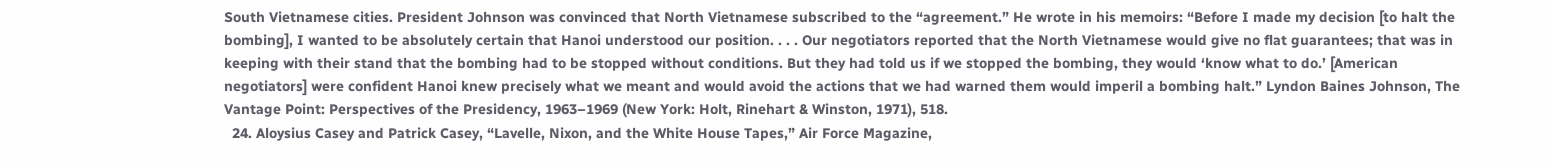South Vietnamese cities. President Johnson was convinced that North Vietnamese subscribed to the “agreement.” He wrote in his memoirs: “Before I made my decision [to halt the bombing], I wanted to be absolutely certain that Hanoi understood our position. . . . Our negotiators reported that the North Vietnamese would give no flat guarantees; that was in keeping with their stand that the bombing had to be stopped without conditions. But they had told us if we stopped the bombing, they would ‘know what to do.’ [American negotiators] were confident Hanoi knew precisely what we meant and would avoid the actions that we had warned them would imperil a bombing halt.” Lyndon Baines Johnson, The Vantage Point: Perspectives of the Presidency, 1963–1969 (New York: Holt, Rinehart & Winston, 1971), 518.
  24. Aloysius Casey and Patrick Casey, “Lavelle, Nixon, and the White House Tapes,” Air Force Magazine,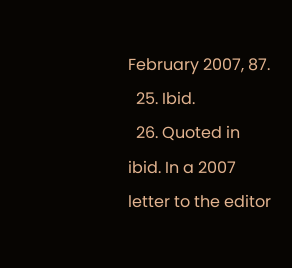February 2007, 87.
  25. Ibid.
  26. Quoted in ibid. In a 2007 letter to the editor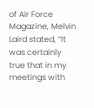of Air Force Magazine, Melvin Laird stated, “It was certainly true that in my meetings with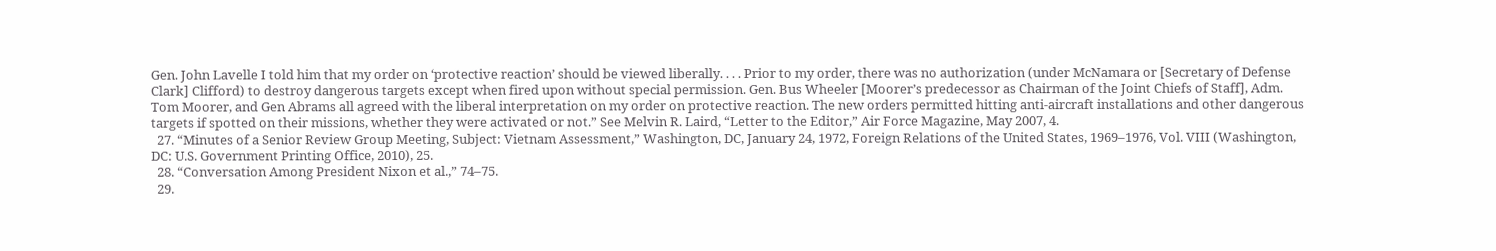Gen. John Lavelle I told him that my order on ‘protective reaction’ should be viewed liberally. . . . Prior to my order, there was no authorization (under McNamara or [Secretary of Defense Clark] Clifford) to destroy dangerous targets except when fired upon without special permission. Gen. Bus Wheeler [Moorer’s predecessor as Chairman of the Joint Chiefs of Staff], Adm. Tom Moorer, and Gen Abrams all agreed with the liberal interpretation on my order on protective reaction. The new orders permitted hitting anti-aircraft installations and other dangerous targets if spotted on their missions, whether they were activated or not.” See Melvin R. Laird, “Letter to the Editor,” Air Force Magazine, May 2007, 4.
  27. “Minutes of a Senior Review Group Meeting, Subject: Vietnam Assessment,” Washington, DC, January 24, 1972, Foreign Relations of the United States, 1969–1976, Vol. VIII (Washington, DC: U.S. Government Printing Office, 2010), 25.
  28. “Conversation Among President Nixon et al.,” 74–75.
  29.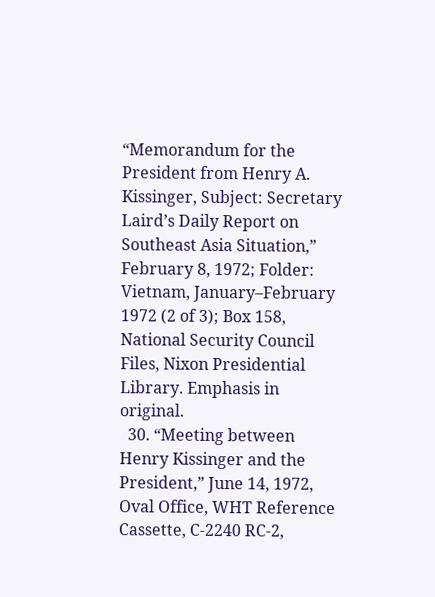“Memorandum for the President from Henry A. Kissinger, Subject: Secretary Laird’s Daily Report on Southeast Asia Situation,” February 8, 1972; Folder: Vietnam, January–February 1972 (2 of 3); Box 158, National Security Council Files, Nixon Presidential Library. Emphasis in original.
  30. “Meeting between Henry Kissinger and the President,” June 14, 1972, Oval Office, WHT Reference Cassette, C-2240 RC-2,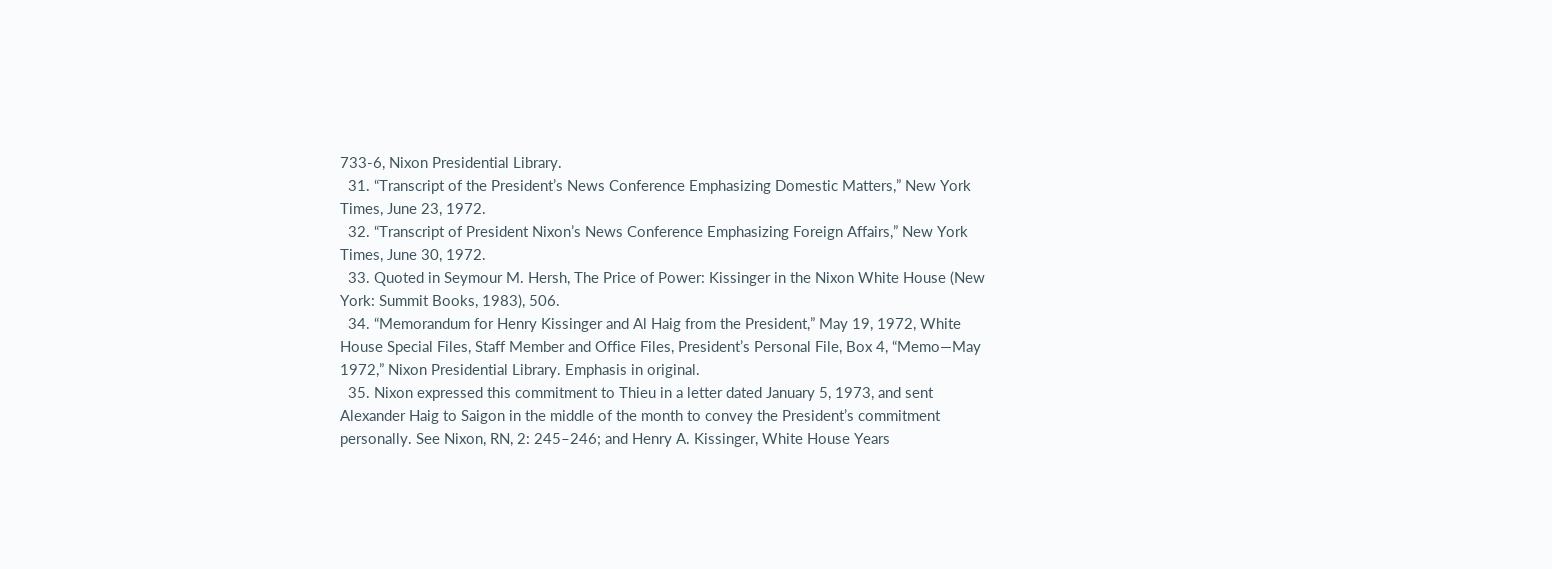733-6, Nixon Presidential Library.
  31. “Transcript of the President’s News Conference Emphasizing Domestic Matters,” New York Times, June 23, 1972.
  32. “Transcript of President Nixon’s News Conference Emphasizing Foreign Affairs,” New York Times, June 30, 1972.
  33. Quoted in Seymour M. Hersh, The Price of Power: Kissinger in the Nixon White House (New York: Summit Books, 1983), 506.
  34. “Memorandum for Henry Kissinger and Al Haig from the President,” May 19, 1972, White House Special Files, Staff Member and Office Files, President’s Personal File, Box 4, “Memo—May 1972,” Nixon Presidential Library. Emphasis in original.
  35. Nixon expressed this commitment to Thieu in a letter dated January 5, 1973, and sent Alexander Haig to Saigon in the middle of the month to convey the President’s commitment personally. See Nixon, RN, 2: 245–246; and Henry A. Kissinger, White House Years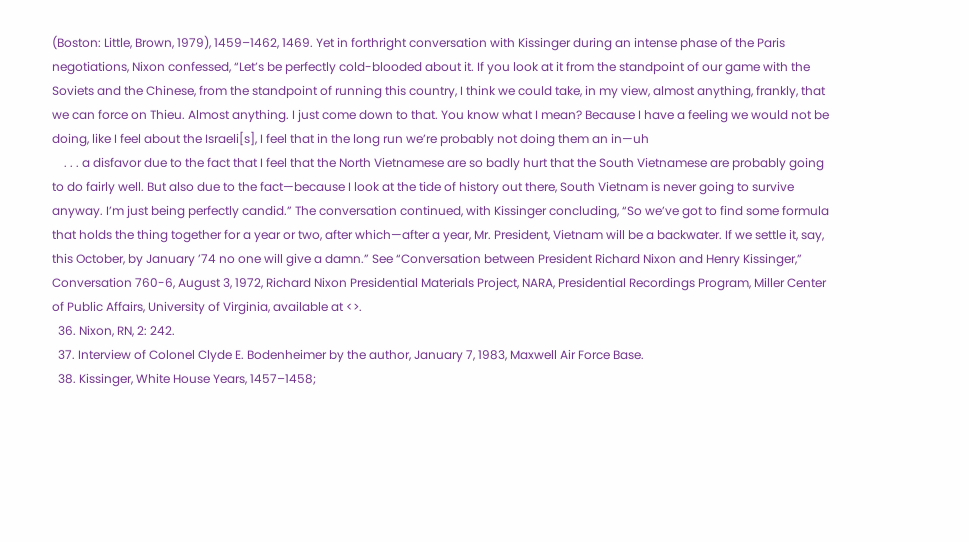(Boston: Little, Brown, 1979), 1459–1462, 1469. Yet in forthright conversation with Kissinger during an intense phase of the Paris negotiations, Nixon confessed, “Let’s be perfectly cold-blooded about it. If you look at it from the standpoint of our game with the Soviets and the Chinese, from the standpoint of running this country, I think we could take, in my view, almost anything, frankly, that we can force on Thieu. Almost anything. I just come down to that. You know what I mean? Because I have a feeling we would not be doing, like I feel about the Israeli[s], I feel that in the long run we’re probably not doing them an in—uh
    . . . a disfavor due to the fact that I feel that the North Vietnamese are so badly hurt that the South Vietnamese are probably going to do fairly well. But also due to the fact—because I look at the tide of history out there, South Vietnam is never going to survive anyway. I’m just being perfectly candid.” The conversation continued, with Kissinger concluding, “So we’ve got to find some formula that holds the thing together for a year or two, after which—after a year, Mr. President, Vietnam will be a backwater. If we settle it, say, this October, by January ’74 no one will give a damn.” See “Conversation between President Richard Nixon and Henry Kissinger,” Conversation 760-6, August 3, 1972, Richard Nixon Presidential Materials Project, NARA, Presidential Recordings Program, Miller Center of Public Affairs, University of Virginia, available at <>.
  36. Nixon, RN, 2: 242.
  37. Interview of Colonel Clyde E. Bodenheimer by the author, January 7, 1983, Maxwell Air Force Base.
  38. Kissinger, White House Years, 1457–1458;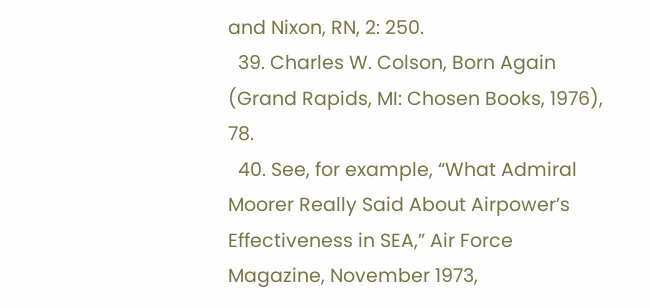and Nixon, RN, 2: 250.
  39. Charles W. Colson, Born Again (Grand Rapids, MI: Chosen Books, 1976), 78.
  40. See, for example, “What Admiral Moorer Really Said About Airpower’s Effectiveness in SEA,” Air Force Magazine, November 1973,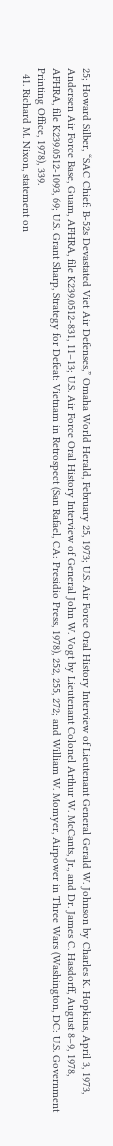25; Howard Silber, “SAC Chief: B-52s Devastated Viet Air Defenses,” Omaha World Herald, February 25, 1973; U.S. Air Force Oral History Interview of Lieutenant General Gerald W. Johnson by Charles K. Hopkins, April 3, 1973, Andersen Air Force Base, Guam, AFHRA, file K239.0512-831, 11–13; U.S. Air Force Oral History Interview of General John W. Vogt by Lieutenant Colonel Arthur W. McCants, Jr., and Dr. James C. Hasdorff, August 8–9, 1978, AFHRA, file K239.0512-1093, 69; U.S. Grant Sharp, Strategy for Defeat: Vietnam in Retrospect (San Rafael, CA: Presidio Press, 1978), 252, 255, 272; and William W. Momyer, Airpower in Three Wars (Washington, DC: U.S. Government Printing Office, 1978), 339.
  41. Richard M. Nixon, statement on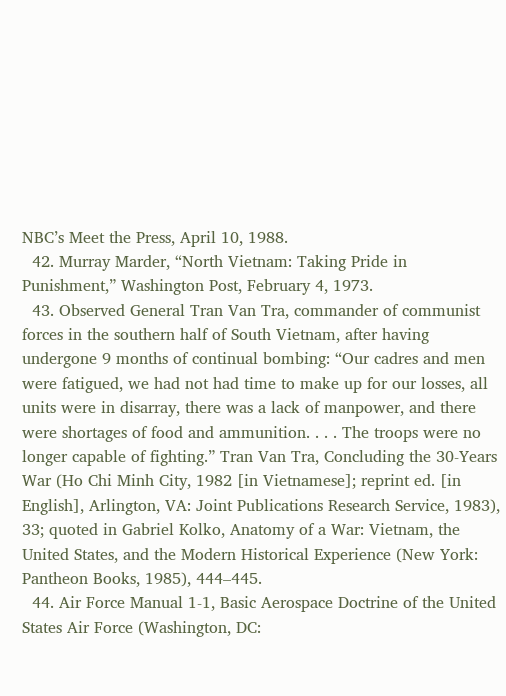NBC’s Meet the Press, April 10, 1988.
  42. Murray Marder, “North Vietnam: Taking Pride in Punishment,” Washington Post, February 4, 1973.
  43. Observed General Tran Van Tra, commander of communist forces in the southern half of South Vietnam, after having undergone 9 months of continual bombing: “Our cadres and men were fatigued, we had not had time to make up for our losses, all units were in disarray, there was a lack of manpower, and there were shortages of food and ammunition. . . . The troops were no longer capable of fighting.” Tran Van Tra, Concluding the 30-Years War (Ho Chi Minh City, 1982 [in Vietnamese]; reprint ed. [in English], Arlington, VA: Joint Publications Research Service, 1983), 33; quoted in Gabriel Kolko, Anatomy of a War: Vietnam, the United States, and the Modern Historical Experience (New York: Pantheon Books, 1985), 444–445.
  44. Air Force Manual 1-1, Basic Aerospace Doctrine of the United States Air Force (Washington, DC: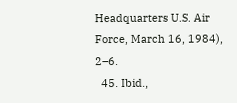Headquarters U.S. Air Force, March 16, 1984), 2–6.
  45. Ibid.,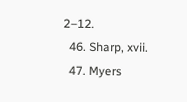2–12.
  46. Sharp, xvii.
  47. Myers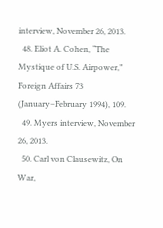interview, November 26, 2013.
  48. Eliot A. Cohen, “The Mystique of U.S. Airpower,” Foreign Affairs 73 (January–February 1994), 109.
  49. Myers interview, November 26, 2013.
  50. Carl von Clausewitz, On War,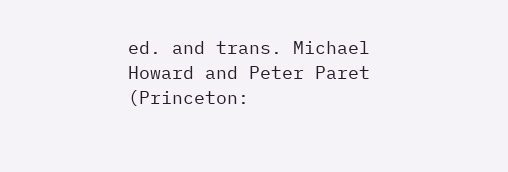ed. and trans. Michael Howard and Peter Paret (Princeton: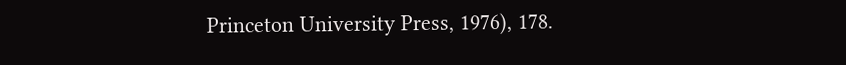Princeton University Press, 1976), 178.